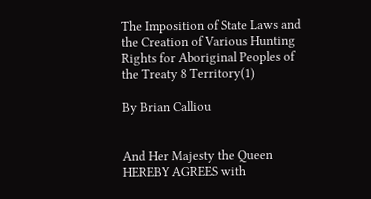The Imposition of State Laws and the Creation of Various Hunting Rights for Aboriginal Peoples of the Treaty 8 Territory(1)

By Brian Calliou


And Her Majesty the Queen HEREBY AGREES with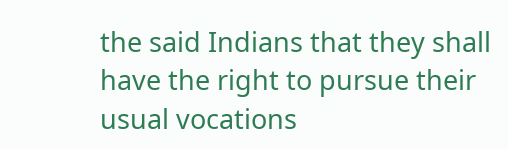the said Indians that they shall have the right to pursue their usual vocations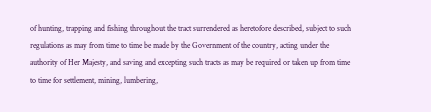of hunting, trapping and fishing throughout the tract surrendered as heretofore described, subject to such regulations as may from time to time be made by the Government of the country, acting under the authority of Her Majesty, and saving and excepting such tracts as may be required or taken up from time to time for settlement, mining, lumbering,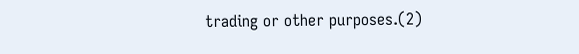trading or other purposes.(2)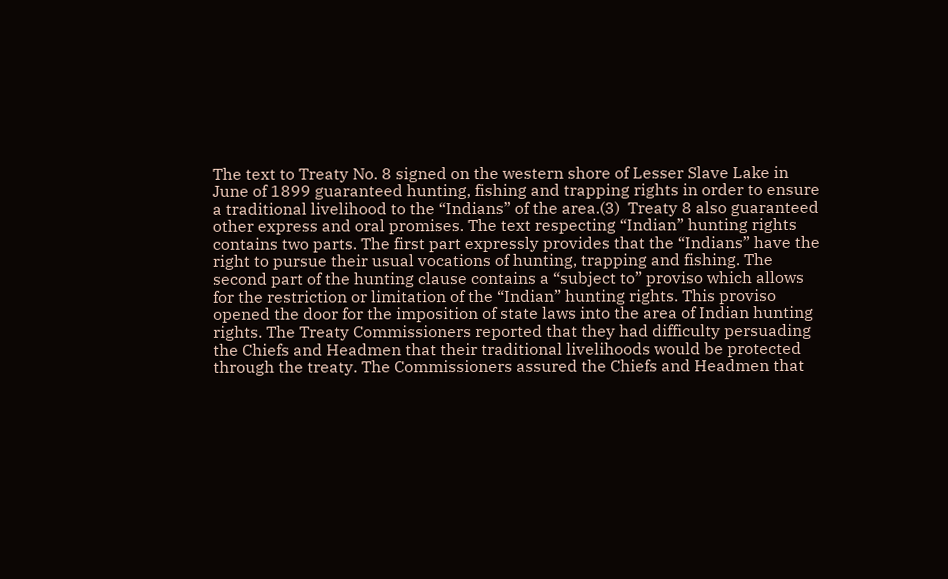The text to Treaty No. 8 signed on the western shore of Lesser Slave Lake in June of 1899 guaranteed hunting, fishing and trapping rights in order to ensure a traditional livelihood to the “Indians” of the area.(3)  Treaty 8 also guaranteed other express and oral promises. The text respecting “Indian” hunting rights contains two parts. The first part expressly provides that the “Indians” have the right to pursue their usual vocations of hunting, trapping and fishing. The second part of the hunting clause contains a “subject to” proviso which allows for the restriction or limitation of the “Indian” hunting rights. This proviso opened the door for the imposition of state laws into the area of Indian hunting rights. The Treaty Commissioners reported that they had difficulty persuading the Chiefs and Headmen that their traditional livelihoods would be protected through the treaty. The Commissioners assured the Chiefs and Headmen that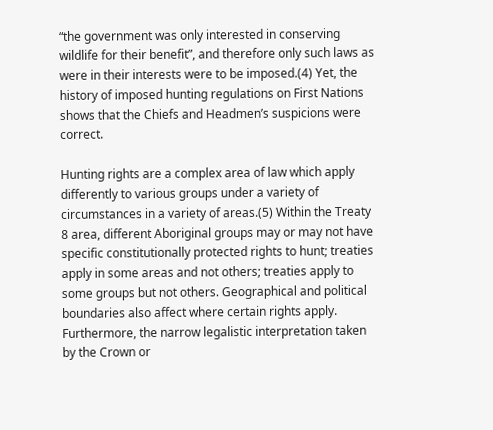“the government was only interested in conserving wildlife for their benefit”, and therefore only such laws as were in their interests were to be imposed.(4) Yet, the history of imposed hunting regulations on First Nations shows that the Chiefs and Headmen’s suspicions were correct.

Hunting rights are a complex area of law which apply differently to various groups under a variety of circumstances in a variety of areas.(5) Within the Treaty 8 area, different Aboriginal groups may or may not have specific constitutionally protected rights to hunt; treaties apply in some areas and not others; treaties apply to some groups but not others. Geographical and political boundaries also affect where certain rights apply. Furthermore, the narrow legalistic interpretation taken by the Crown or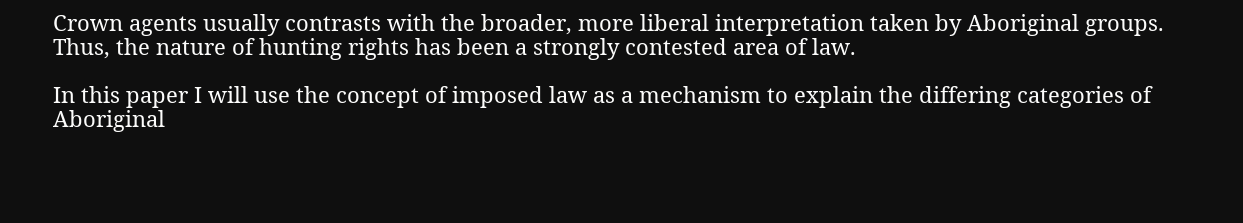Crown agents usually contrasts with the broader, more liberal interpretation taken by Aboriginal groups. Thus, the nature of hunting rights has been a strongly contested area of law.

In this paper I will use the concept of imposed law as a mechanism to explain the differing categories of Aboriginal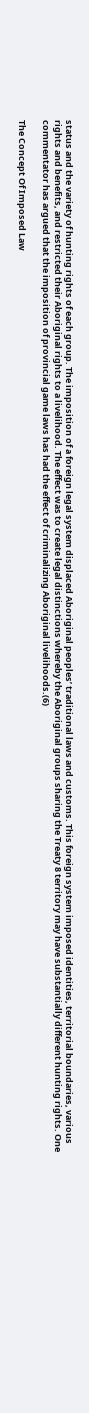status and the variety of hunting rights of each group. The imposition of a foreign legal system displaced Aboriginal peoples’ traditional laws and customs. This foreign system imposed identities, territorial boundaries, various rights and benefits, and restricted their Aboriginal rights to a livelihood. The effect was to create legal distinctions whereby the Aboriginal groups sharing the Treaty 8 territory may have substantially different hunting rights. One commentator has argued that the imposition of provincial game laws has had the effect of criminalizing Aboriginal livelihoods.(6)

The Concept Of Imposed Law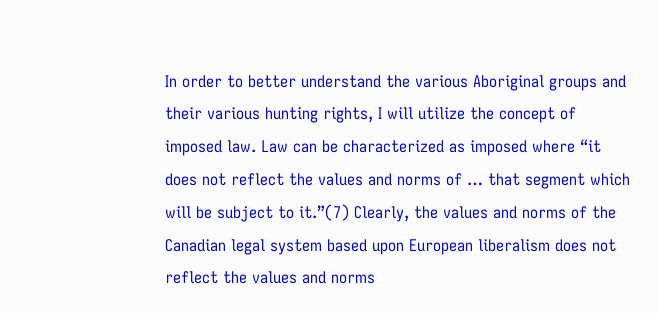In order to better understand the various Aboriginal groups and their various hunting rights, I will utilize the concept of imposed law. Law can be characterized as imposed where “it does not reflect the values and norms of … that segment which will be subject to it.”(7) Clearly, the values and norms of the Canadian legal system based upon European liberalism does not reflect the values and norms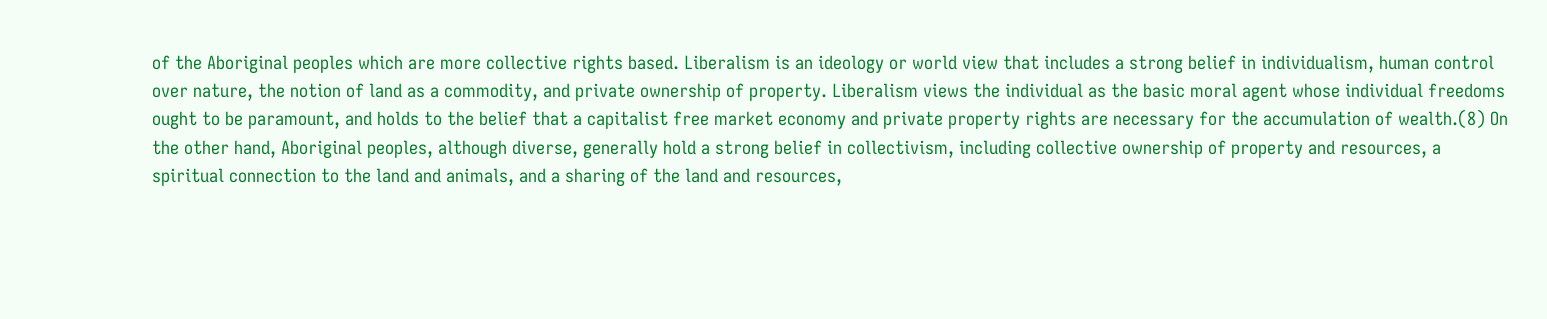of the Aboriginal peoples which are more collective rights based. Liberalism is an ideology or world view that includes a strong belief in individualism, human control over nature, the notion of land as a commodity, and private ownership of property. Liberalism views the individual as the basic moral agent whose individual freedoms ought to be paramount, and holds to the belief that a capitalist free market economy and private property rights are necessary for the accumulation of wealth.(8) On the other hand, Aboriginal peoples, although diverse, generally hold a strong belief in collectivism, including collective ownership of property and resources, a spiritual connection to the land and animals, and a sharing of the land and resources,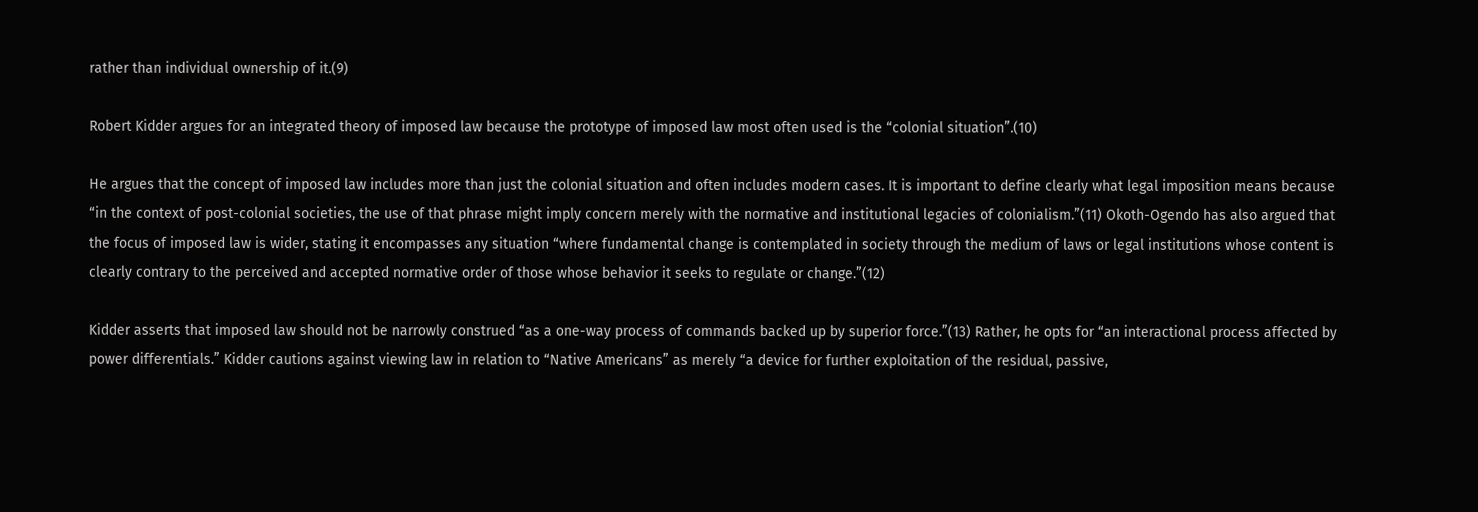rather than individual ownership of it.(9)

Robert Kidder argues for an integrated theory of imposed law because the prototype of imposed law most often used is the “colonial situation”.(10)

He argues that the concept of imposed law includes more than just the colonial situation and often includes modern cases. It is important to define clearly what legal imposition means because “in the context of post-colonial societies, the use of that phrase might imply concern merely with the normative and institutional legacies of colonialism.”(11) Okoth-Ogendo has also argued that the focus of imposed law is wider, stating it encompasses any situation “where fundamental change is contemplated in society through the medium of laws or legal institutions whose content is clearly contrary to the perceived and accepted normative order of those whose behavior it seeks to regulate or change.”(12)

Kidder asserts that imposed law should not be narrowly construed “as a one-way process of commands backed up by superior force.”(13) Rather, he opts for “an interactional process affected by power differentials.” Kidder cautions against viewing law in relation to “Native Americans” as merely “a device for further exploitation of the residual, passive,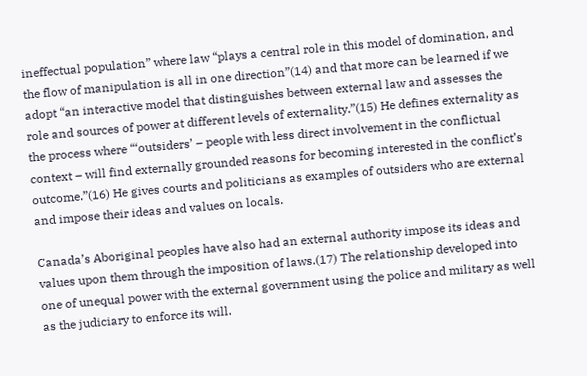ineffectual population” where law “plays a central role in this model of domination, and the flow of manipulation is all in one direction”(14) and that more can be learned if we adopt “an interactive model that distinguishes between external law and assesses the role and sources of power at different levels of externality.”(15) He defines externality as the process where “‘outsiders’ – people with less direct involvement in the conflictual context – will find externally grounded reasons for becoming interested in the conflict’s outcome.”(16) He gives courts and politicians as examples of outsiders who are external and impose their ideas and values on locals.

Canada’s Aboriginal peoples have also had an external authority impose its ideas and values upon them through the imposition of laws.(17) The relationship developed into one of unequal power with the external government using the police and military as well as the judiciary to enforce its will.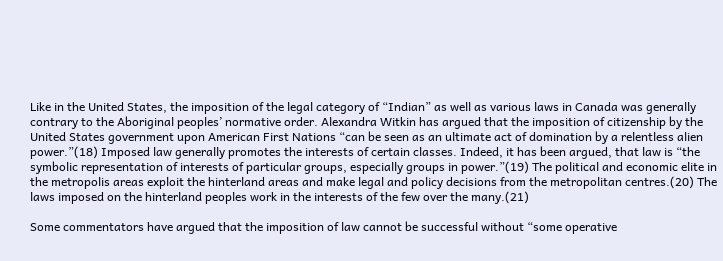Like in the United States, the imposition of the legal category of “Indian” as well as various laws in Canada was generally contrary to the Aboriginal peoples’ normative order. Alexandra Witkin has argued that the imposition of citizenship by the United States government upon American First Nations “can be seen as an ultimate act of domination by a relentless alien power.”(18) Imposed law generally promotes the interests of certain classes. Indeed, it has been argued, that law is “the symbolic representation of interests of particular groups, especially groups in power.”(19) The political and economic elite in the metropolis areas exploit the hinterland areas and make legal and policy decisions from the metropolitan centres.(20) The laws imposed on the hinterland peoples work in the interests of the few over the many.(21)

Some commentators have argued that the imposition of law cannot be successful without “some operative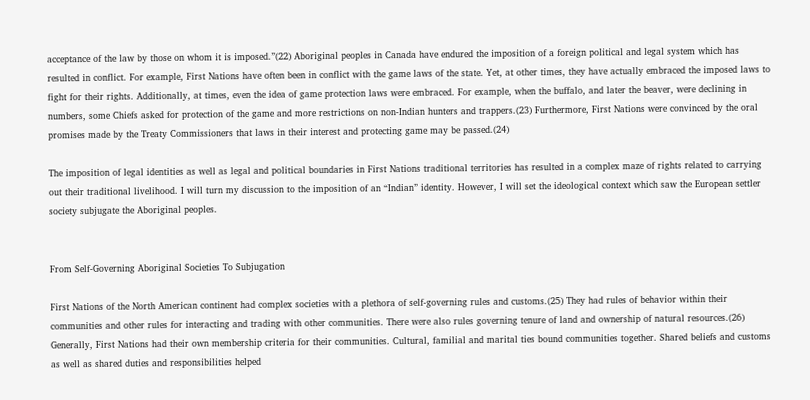acceptance of the law by those on whom it is imposed.”(22) Aboriginal peoples in Canada have endured the imposition of a foreign political and legal system which has resulted in conflict. For example, First Nations have often been in conflict with the game laws of the state. Yet, at other times, they have actually embraced the imposed laws to fight for their rights. Additionally, at times, even the idea of game protection laws were embraced. For example, when the buffalo, and later the beaver, were declining in numbers, some Chiefs asked for protection of the game and more restrictions on non-Indian hunters and trappers.(23) Furthermore, First Nations were convinced by the oral promises made by the Treaty Commissioners that laws in their interest and protecting game may be passed.(24)

The imposition of legal identities as well as legal and political boundaries in First Nations traditional territories has resulted in a complex maze of rights related to carrying out their traditional livelihood. I will turn my discussion to the imposition of an “Indian” identity. However, I will set the ideological context which saw the European settler society subjugate the Aboriginal peoples.


From Self-Governing Aboriginal Societies To Subjugation

First Nations of the North American continent had complex societies with a plethora of self-governing rules and customs.(25) They had rules of behavior within their communities and other rules for interacting and trading with other communities. There were also rules governing tenure of land and ownership of natural resources.(26) Generally, First Nations had their own membership criteria for their communities. Cultural, familial and marital ties bound communities together. Shared beliefs and customs as well as shared duties and responsibilities helped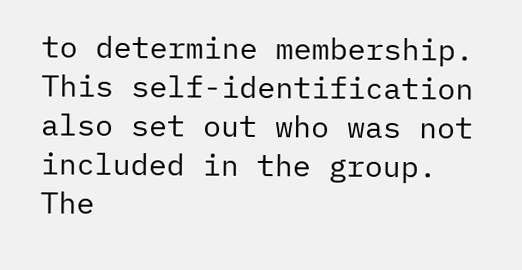to determine membership. This self-identification also set out who was not included in the group. The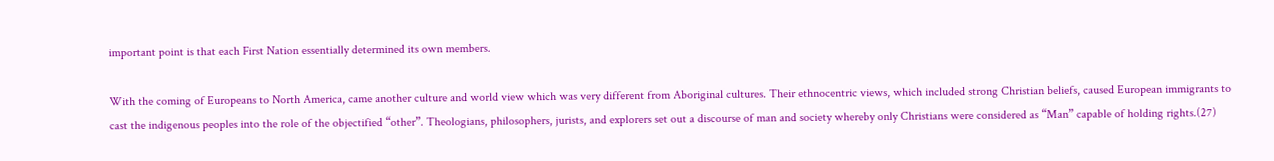important point is that each First Nation essentially determined its own members.

With the coming of Europeans to North America, came another culture and world view which was very different from Aboriginal cultures. Their ethnocentric views, which included strong Christian beliefs, caused European immigrants to cast the indigenous peoples into the role of the objectified “other”. Theologians, philosophers, jurists, and explorers set out a discourse of man and society whereby only Christians were considered as “Man” capable of holding rights.(27)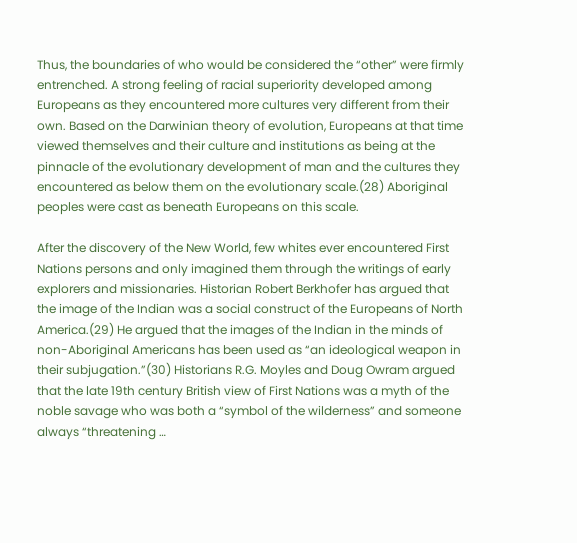Thus, the boundaries of who would be considered the “other” were firmly entrenched. A strong feeling of racial superiority developed among Europeans as they encountered more cultures very different from their own. Based on the Darwinian theory of evolution, Europeans at that time viewed themselves and their culture and institutions as being at the pinnacle of the evolutionary development of man and the cultures they encountered as below them on the evolutionary scale.(28) Aboriginal peoples were cast as beneath Europeans on this scale.

After the discovery of the New World, few whites ever encountered First Nations persons and only imagined them through the writings of early explorers and missionaries. Historian Robert Berkhofer has argued that the image of the Indian was a social construct of the Europeans of North America.(29) He argued that the images of the Indian in the minds of non-Aboriginal Americans has been used as “an ideological weapon in their subjugation.”(30) Historians R.G. Moyles and Doug Owram argued that the late 19th century British view of First Nations was a myth of the noble savage who was both a “symbol of the wilderness” and someone always “threatening …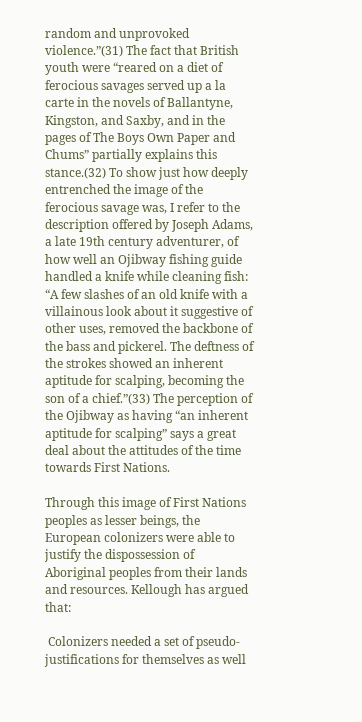random and unprovoked violence.”(31) The fact that British youth were “reared on a diet of ferocious savages served up a la carte in the novels of Ballantyne, Kingston, and Saxby, and in the pages of The Boys Own Paper and Chums” partially explains this stance.(32) To show just how deeply entrenched the image of the ferocious savage was, I refer to the description offered by Joseph Adams, a late 19th century adventurer, of how well an Ojibway fishing guide handled a knife while cleaning fish: “A few slashes of an old knife with a villainous look about it suggestive of other uses, removed the backbone of the bass and pickerel. The deftness of the strokes showed an inherent aptitude for scalping, becoming the son of a chief.”(33) The perception of the Ojibway as having “an inherent aptitude for scalping” says a great deal about the attitudes of the time towards First Nations.

Through this image of First Nations peoples as lesser beings, the European colonizers were able to justify the dispossession of Aboriginal peoples from their lands and resources. Kellough has argued that:

 Colonizers needed a set of pseudo-justifications for themselves as well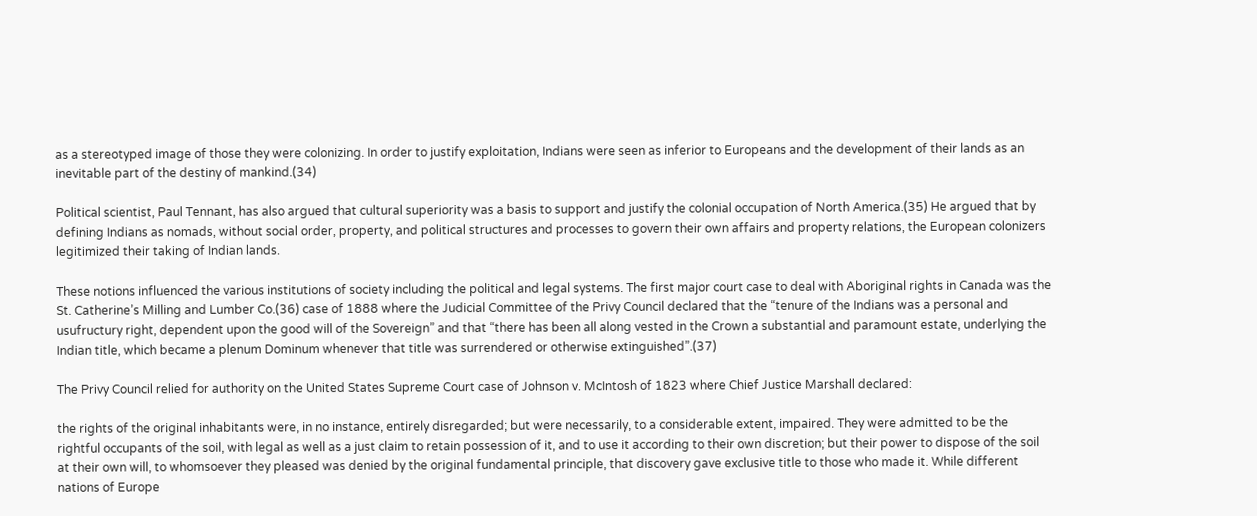as a stereotyped image of those they were colonizing. In order to justify exploitation, Indians were seen as inferior to Europeans and the development of their lands as an inevitable part of the destiny of mankind.(34)

Political scientist, Paul Tennant, has also argued that cultural superiority was a basis to support and justify the colonial occupation of North America.(35) He argued that by defining Indians as nomads, without social order, property, and political structures and processes to govern their own affairs and property relations, the European colonizers legitimized their taking of Indian lands.

These notions influenced the various institutions of society including the political and legal systems. The first major court case to deal with Aboriginal rights in Canada was the St. Catherine’s Milling and Lumber Co.(36) case of 1888 where the Judicial Committee of the Privy Council declared that the “tenure of the Indians was a personal and usufructury right, dependent upon the good will of the Sovereign” and that “there has been all along vested in the Crown a substantial and paramount estate, underlying the Indian title, which became a plenum Dominum whenever that title was surrendered or otherwise extinguished”.(37)

The Privy Council relied for authority on the United States Supreme Court case of Johnson v. McIntosh of 1823 where Chief Justice Marshall declared:

the rights of the original inhabitants were, in no instance, entirely disregarded; but were necessarily, to a considerable extent, impaired. They were admitted to be the rightful occupants of the soil, with legal as well as a just claim to retain possession of it, and to use it according to their own discretion; but their power to dispose of the soil at their own will, to whomsoever they pleased was denied by the original fundamental principle, that discovery gave exclusive title to those who made it. While different nations of Europe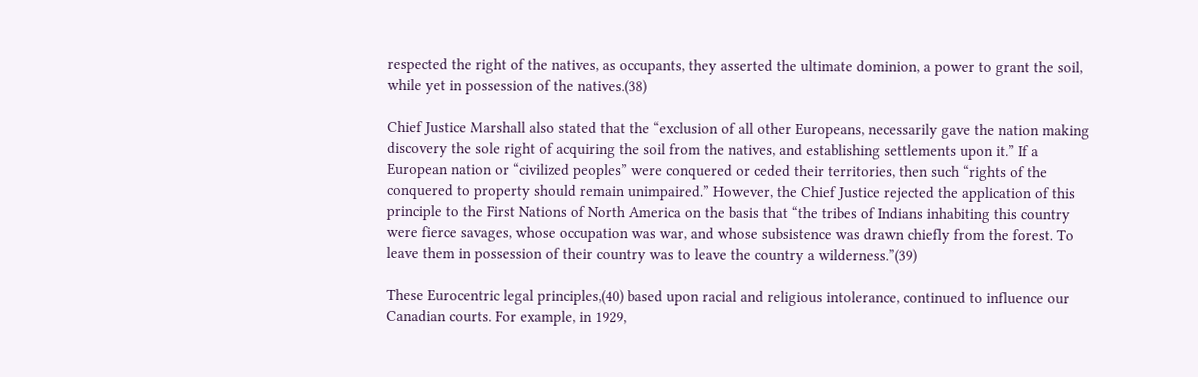respected the right of the natives, as occupants, they asserted the ultimate dominion, a power to grant the soil, while yet in possession of the natives.(38)

Chief Justice Marshall also stated that the “exclusion of all other Europeans, necessarily gave the nation making discovery the sole right of acquiring the soil from the natives, and establishing settlements upon it.” If a European nation or “civilized peoples” were conquered or ceded their territories, then such “rights of the conquered to property should remain unimpaired.” However, the Chief Justice rejected the application of this principle to the First Nations of North America on the basis that “the tribes of Indians inhabiting this country were fierce savages, whose occupation was war, and whose subsistence was drawn chiefly from the forest. To leave them in possession of their country was to leave the country a wilderness.”(39)

These Eurocentric legal principles,(40) based upon racial and religious intolerance, continued to influence our Canadian courts. For example, in 1929,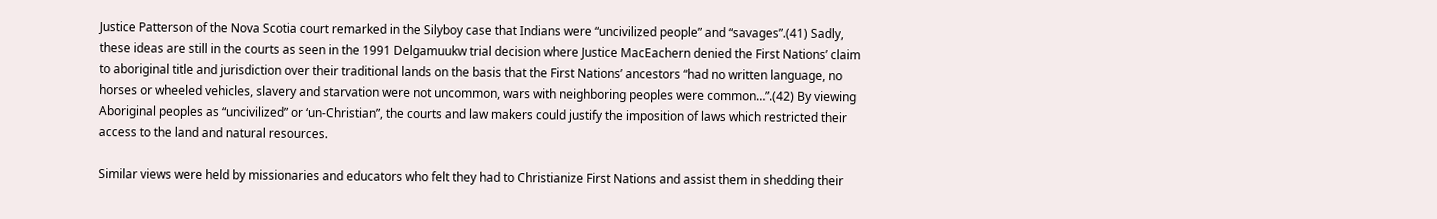Justice Patterson of the Nova Scotia court remarked in the Silyboy case that Indians were “uncivilized people” and “savages”.(41) Sadly, these ideas are still in the courts as seen in the 1991 Delgamuukw trial decision where Justice MacEachern denied the First Nations’ claim to aboriginal title and jurisdiction over their traditional lands on the basis that the First Nations’ ancestors “had no written language, no horses or wheeled vehicles, slavery and starvation were not uncommon, wars with neighboring peoples were common…”.(42) By viewing Aboriginal peoples as “uncivilized” or ‘un-Christian”, the courts and law makers could justify the imposition of laws which restricted their access to the land and natural resources.

Similar views were held by missionaries and educators who felt they had to Christianize First Nations and assist them in shedding their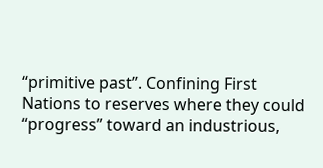“primitive past”. Confining First Nations to reserves where they could “progress” toward an industrious,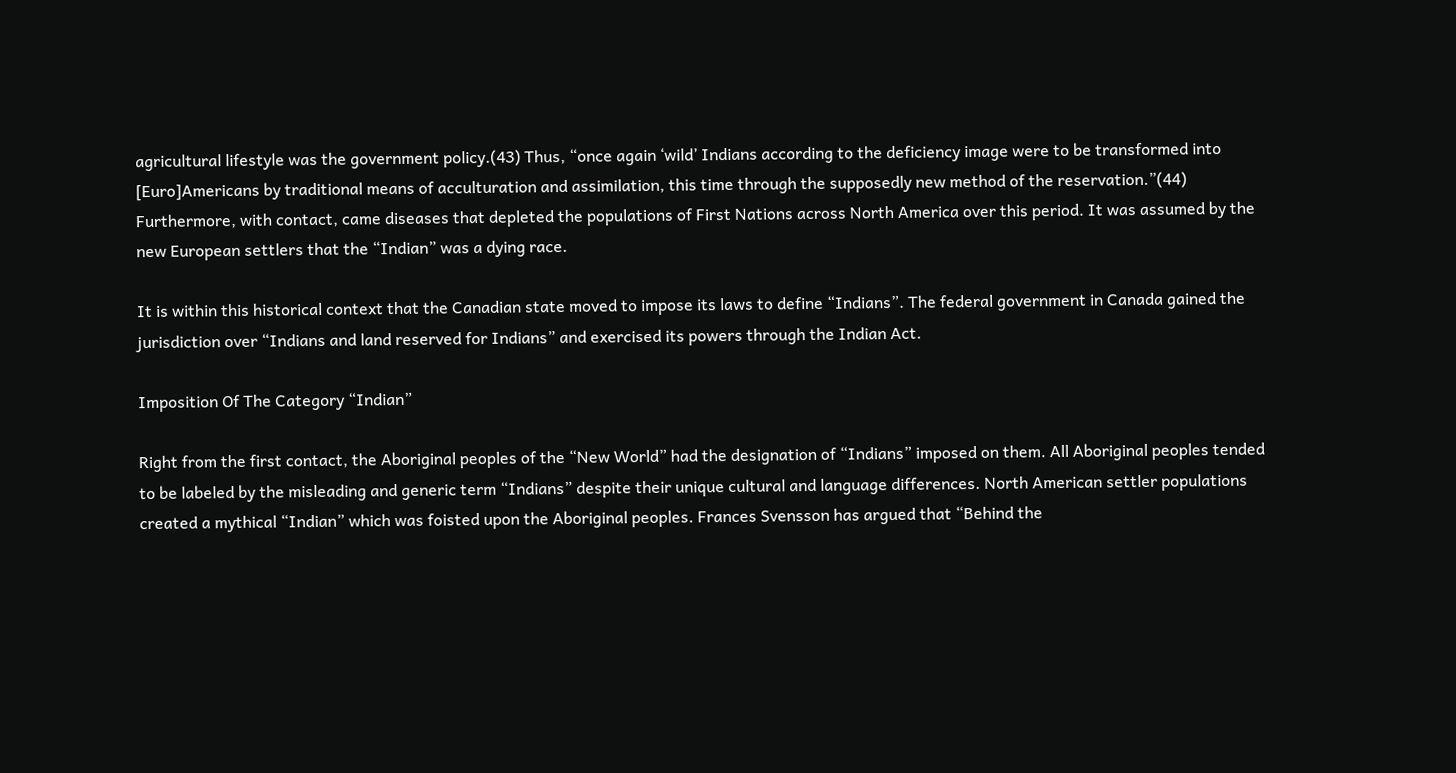agricultural lifestyle was the government policy.(43) Thus, “once again ‘wild’ Indians according to the deficiency image were to be transformed into [Euro]Americans by traditional means of acculturation and assimilation, this time through the supposedly new method of the reservation.”(44) Furthermore, with contact, came diseases that depleted the populations of First Nations across North America over this period. It was assumed by the new European settlers that the “Indian” was a dying race.

It is within this historical context that the Canadian state moved to impose its laws to define “Indians”. The federal government in Canada gained the jurisdiction over “Indians and land reserved for Indians” and exercised its powers through the Indian Act.

Imposition Of The Category “Indian”

Right from the first contact, the Aboriginal peoples of the “New World” had the designation of “Indians” imposed on them. All Aboriginal peoples tended to be labeled by the misleading and generic term “Indians” despite their unique cultural and language differences. North American settler populations created a mythical “Indian” which was foisted upon the Aboriginal peoples. Frances Svensson has argued that “Behind the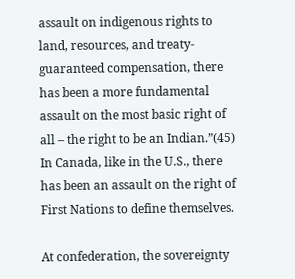assault on indigenous rights to land, resources, and treaty-guaranteed compensation, there has been a more fundamental assault on the most basic right of all – the right to be an Indian.”(45) In Canada, like in the U.S., there has been an assault on the right of First Nations to define themselves.

At confederation, the sovereignty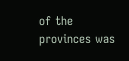of the provinces was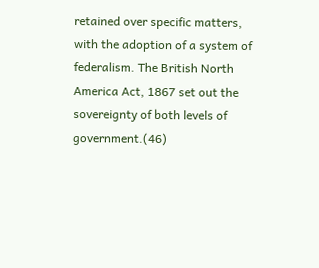retained over specific matters, with the adoption of a system of federalism. The British North America Act, 1867 set out the sovereignty of both levels of government.(46)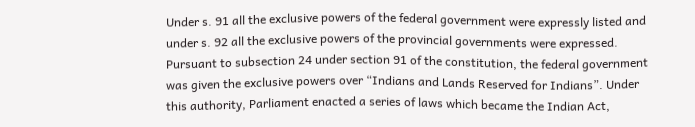Under s. 91 all the exclusive powers of the federal government were expressly listed and under s. 92 all the exclusive powers of the provincial governments were expressed. Pursuant to subsection 24 under section 91 of the constitution, the federal government was given the exclusive powers over “Indians and Lands Reserved for Indians”. Under this authority, Parliament enacted a series of laws which became the Indian Act,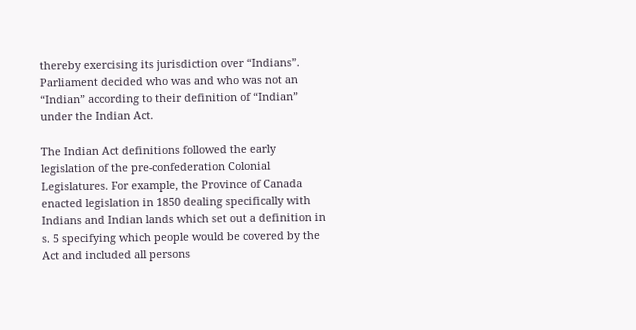thereby exercising its jurisdiction over “Indians”. Parliament decided who was and who was not an “Indian” according to their definition of “Indian” under the Indian Act.

The Indian Act definitions followed the early legislation of the pre-confederation Colonial Legislatures. For example, the Province of Canada enacted legislation in 1850 dealing specifically with Indians and Indian lands which set out a definition in s. 5 specifying which people would be covered by the Act and included all persons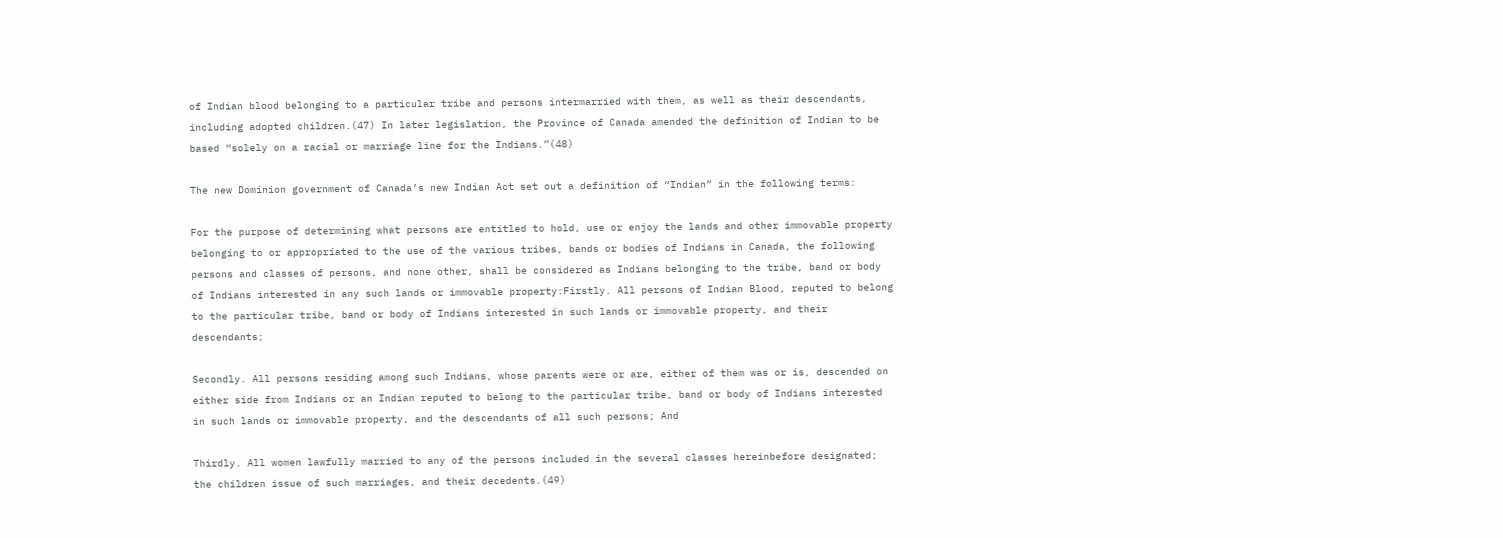of Indian blood belonging to a particular tribe and persons intermarried with them, as well as their descendants, including adopted children.(47) In later legislation, the Province of Canada amended the definition of Indian to be based “solely on a racial or marriage line for the Indians.”(48)

The new Dominion government of Canada’s new Indian Act set out a definition of “Indian” in the following terms:

For the purpose of determining what persons are entitled to hold, use or enjoy the lands and other immovable property belonging to or appropriated to the use of the various tribes, bands or bodies of Indians in Canada, the following persons and classes of persons, and none other, shall be considered as Indians belonging to the tribe, band or body of Indians interested in any such lands or immovable property:Firstly. All persons of Indian Blood, reputed to belong to the particular tribe, band or body of Indians interested in such lands or immovable property, and their descendants;

Secondly. All persons residing among such Indians, whose parents were or are, either of them was or is, descended on either side from Indians or an Indian reputed to belong to the particular tribe, band or body of Indians interested in such lands or immovable property, and the descendants of all such persons; And

Thirdly. All women lawfully married to any of the persons included in the several classes hereinbefore designated; the children issue of such marriages, and their decedents.(49)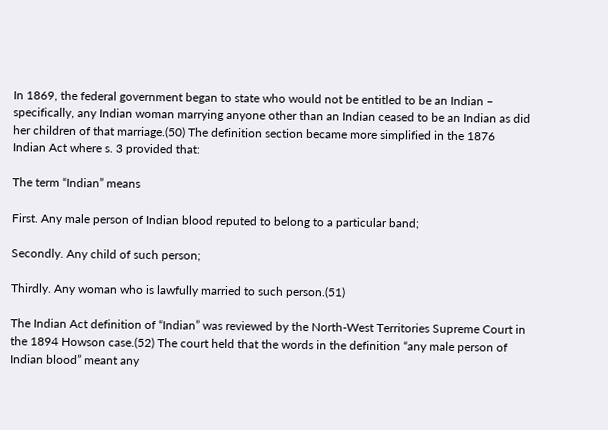In 1869, the federal government began to state who would not be entitled to be an Indian – specifically, any Indian woman marrying anyone other than an Indian ceased to be an Indian as did her children of that marriage.(50) The definition section became more simplified in the 1876 Indian Act where s. 3 provided that:

The term “Indian” means

First. Any male person of Indian blood reputed to belong to a particular band;

Secondly. Any child of such person;

Thirdly. Any woman who is lawfully married to such person.(51)

The Indian Act definition of “Indian” was reviewed by the North-West Territories Supreme Court in the 1894 Howson case.(52) The court held that the words in the definition “any male person of Indian blood” meant any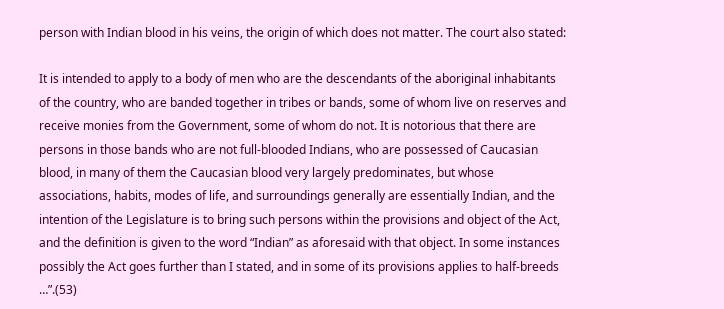person with Indian blood in his veins, the origin of which does not matter. The court also stated:

It is intended to apply to a body of men who are the descendants of the aboriginal inhabitants of the country, who are banded together in tribes or bands, some of whom live on reserves and receive monies from the Government, some of whom do not. It is notorious that there are persons in those bands who are not full-blooded Indians, who are possessed of Caucasian blood, in many of them the Caucasian blood very largely predominates, but whose associations, habits, modes of life, and surroundings generally are essentially Indian, and the intention of the Legislature is to bring such persons within the provisions and object of the Act, and the definition is given to the word “Indian” as aforesaid with that object. In some instances possibly the Act goes further than I stated, and in some of its provisions applies to half-breeds …”.(53)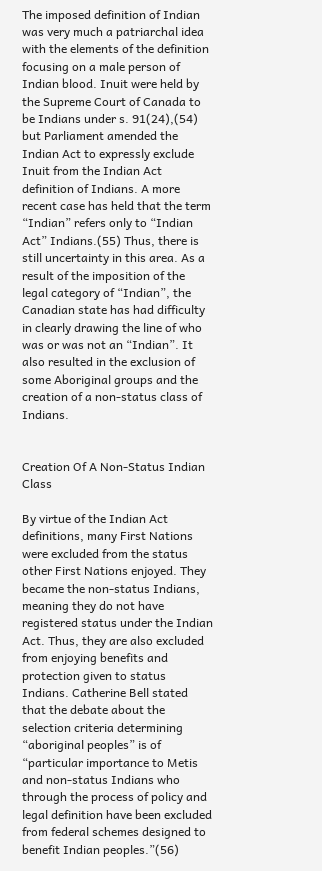The imposed definition of Indian was very much a patriarchal idea with the elements of the definition focusing on a male person of Indian blood. Inuit were held by the Supreme Court of Canada to be Indians under s. 91(24),(54) but Parliament amended the Indian Act to expressly exclude Inuit from the Indian Act definition of Indians. A more recent case has held that the term “Indian” refers only to “Indian Act” Indians.(55) Thus, there is still uncertainty in this area. As a result of the imposition of the legal category of “Indian”, the Canadian state has had difficulty in clearly drawing the line of who was or was not an “Indian”. It also resulted in the exclusion of some Aboriginal groups and the creation of a non-status class of Indians.


Creation Of A Non-Status Indian Class

By virtue of the Indian Act definitions, many First Nations were excluded from the status other First Nations enjoyed. They became the non-status Indians, meaning they do not have registered status under the Indian Act. Thus, they are also excluded from enjoying benefits and protection given to status Indians. Catherine Bell stated that the debate about the selection criteria determining “aboriginal peoples” is of “particular importance to Metis and non-status Indians who through the process of policy and legal definition have been excluded from federal schemes designed to benefit Indian peoples.”(56)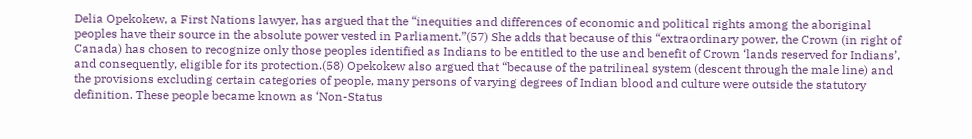Delia Opekokew, a First Nations lawyer, has argued that the “inequities and differences of economic and political rights among the aboriginal peoples have their source in the absolute power vested in Parliament.”(57) She adds that because of this “extraordinary power, the Crown (in right of Canada) has chosen to recognize only those peoples identified as Indians to be entitled to the use and benefit of Crown ‘lands reserved for Indians’, and consequently, eligible for its protection.(58) Opekokew also argued that “because of the patrilineal system (descent through the male line) and the provisions excluding certain categories of people, many persons of varying degrees of Indian blood and culture were outside the statutory definition. These people became known as ‘Non-Status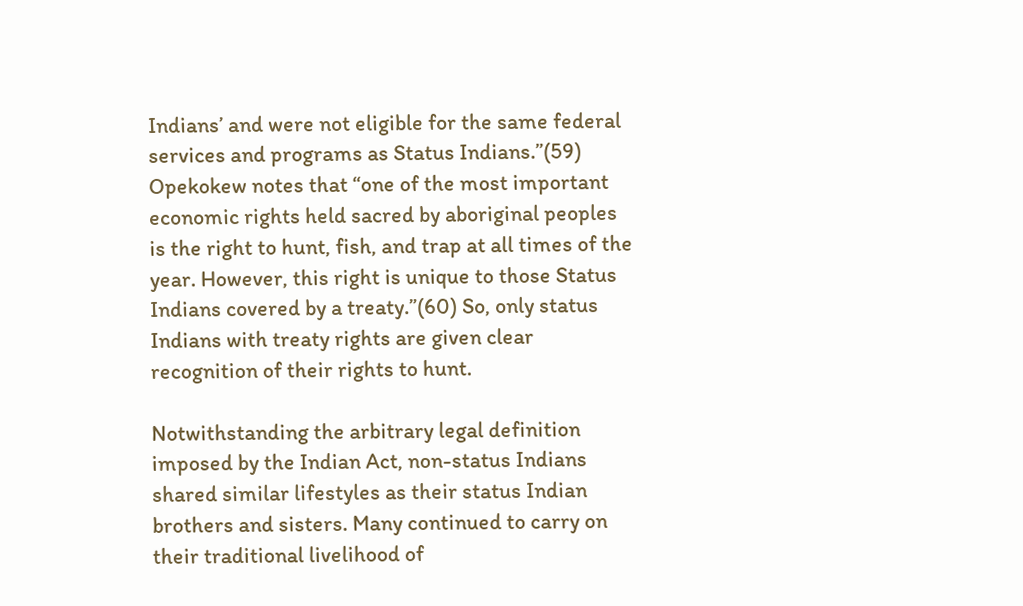Indians’ and were not eligible for the same federal services and programs as Status Indians.”(59) Opekokew notes that “one of the most important economic rights held sacred by aboriginal peoples is the right to hunt, fish, and trap at all times of the year. However, this right is unique to those Status Indians covered by a treaty.”(60) So, only status Indians with treaty rights are given clear recognition of their rights to hunt.

Notwithstanding the arbitrary legal definition imposed by the Indian Act, non-status Indians shared similar lifestyles as their status Indian brothers and sisters. Many continued to carry on their traditional livelihood of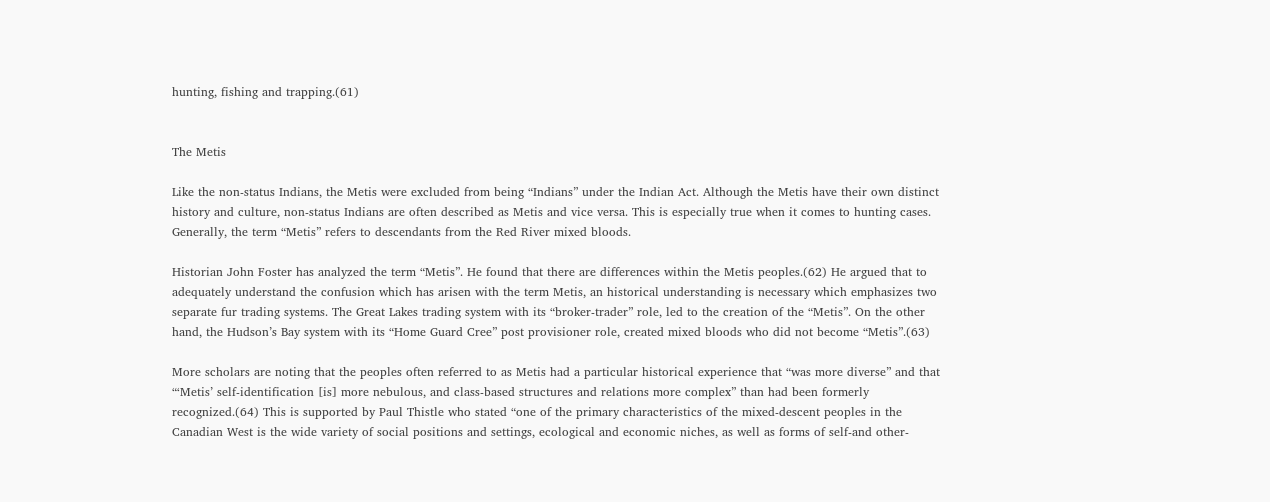hunting, fishing and trapping.(61)


The Metis

Like the non-status Indians, the Metis were excluded from being “Indians” under the Indian Act. Although the Metis have their own distinct history and culture, non-status Indians are often described as Metis and vice versa. This is especially true when it comes to hunting cases. Generally, the term “Metis” refers to descendants from the Red River mixed bloods.

Historian John Foster has analyzed the term “Metis”. He found that there are differences within the Metis peoples.(62) He argued that to adequately understand the confusion which has arisen with the term Metis, an historical understanding is necessary which emphasizes two separate fur trading systems. The Great Lakes trading system with its “broker-trader” role, led to the creation of the “Metis”. On the other hand, the Hudson’s Bay system with its “Home Guard Cree” post provisioner role, created mixed bloods who did not become “Metis”.(63)

More scholars are noting that the peoples often referred to as Metis had a particular historical experience that “was more diverse” and that “‘Metis’ self-identification [is] more nebulous, and class-based structures and relations more complex” than had been formerly recognized.(64) This is supported by Paul Thistle who stated “one of the primary characteristics of the mixed-descent peoples in the Canadian West is the wide variety of social positions and settings, ecological and economic niches, as well as forms of self-and other-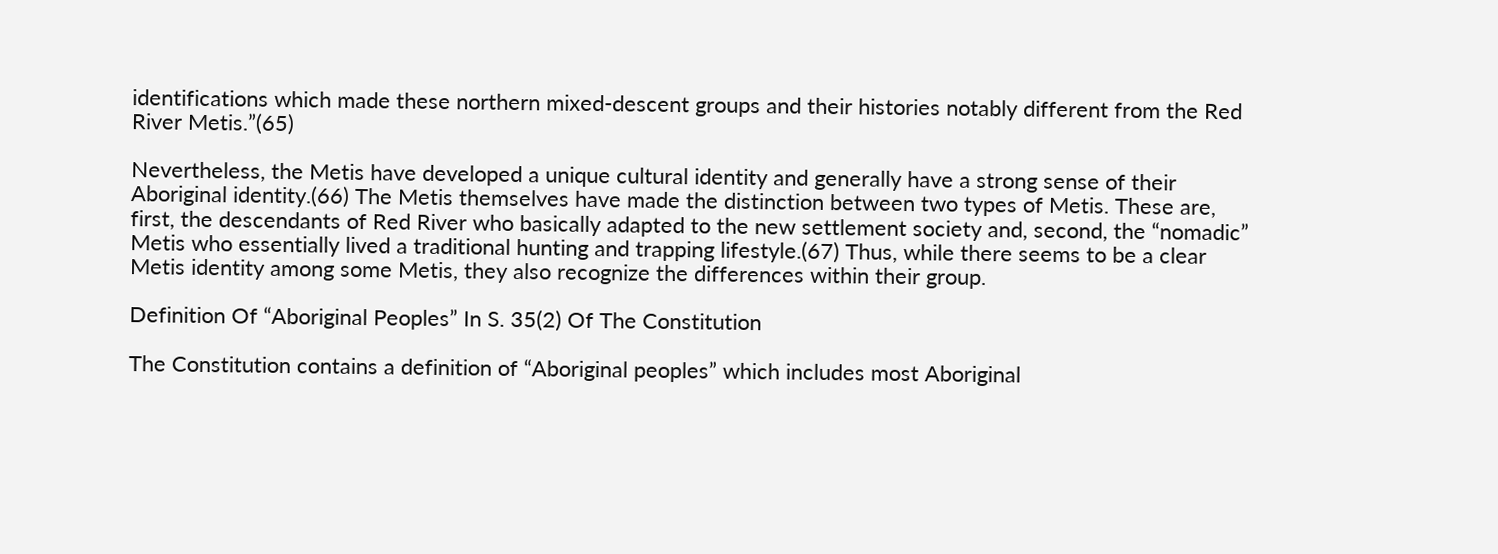identifications which made these northern mixed-descent groups and their histories notably different from the Red River Metis.”(65)

Nevertheless, the Metis have developed a unique cultural identity and generally have a strong sense of their Aboriginal identity.(66) The Metis themselves have made the distinction between two types of Metis. These are, first, the descendants of Red River who basically adapted to the new settlement society and, second, the “nomadic” Metis who essentially lived a traditional hunting and trapping lifestyle.(67) Thus, while there seems to be a clear Metis identity among some Metis, they also recognize the differences within their group.

Definition Of “Aboriginal Peoples” In S. 35(2) Of The Constitution

The Constitution contains a definition of “Aboriginal peoples” which includes most Aboriginal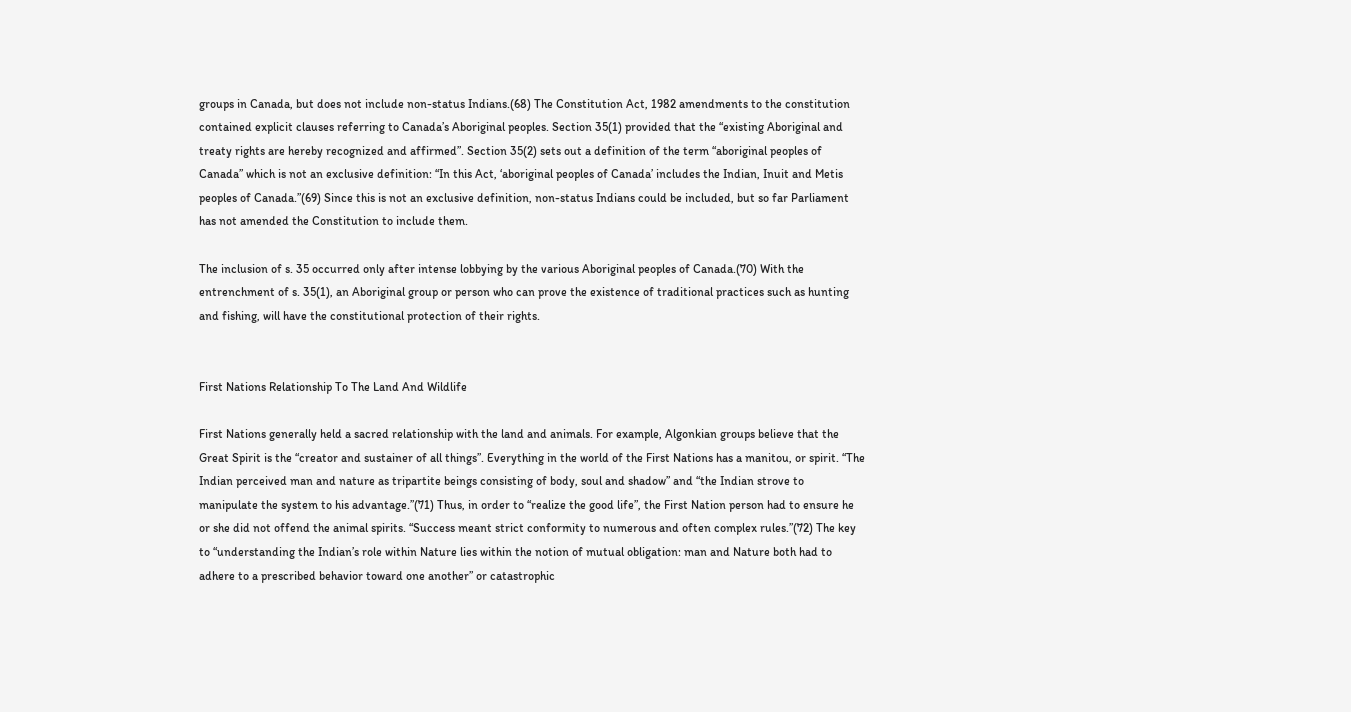groups in Canada, but does not include non-status Indians.(68) The Constitution Act, 1982 amendments to the constitution contained explicit clauses referring to Canada’s Aboriginal peoples. Section 35(1) provided that the “existing Aboriginal and treaty rights are hereby recognized and affirmed”. Section 35(2) sets out a definition of the term “aboriginal peoples of Canada” which is not an exclusive definition: “In this Act, ‘aboriginal peoples of Canada’ includes the Indian, Inuit and Metis peoples of Canada.”(69) Since this is not an exclusive definition, non-status Indians could be included, but so far Parliament has not amended the Constitution to include them.

The inclusion of s. 35 occurred only after intense lobbying by the various Aboriginal peoples of Canada.(70) With the entrenchment of s. 35(1), an Aboriginal group or person who can prove the existence of traditional practices such as hunting and fishing, will have the constitutional protection of their rights.


First Nations Relationship To The Land And Wildlife

First Nations generally held a sacred relationship with the land and animals. For example, Algonkian groups believe that the Great Spirit is the “creator and sustainer of all things”. Everything in the world of the First Nations has a manitou, or spirit. “The Indian perceived man and nature as tripartite beings consisting of body, soul and shadow” and “the Indian strove to manipulate the system to his advantage.”(71) Thus, in order to “realize the good life”, the First Nation person had to ensure he or she did not offend the animal spirits. “Success meant strict conformity to numerous and often complex rules.”(72) The key to “understanding the Indian’s role within Nature lies within the notion of mutual obligation: man and Nature both had to adhere to a prescribed behavior toward one another” or catastrophic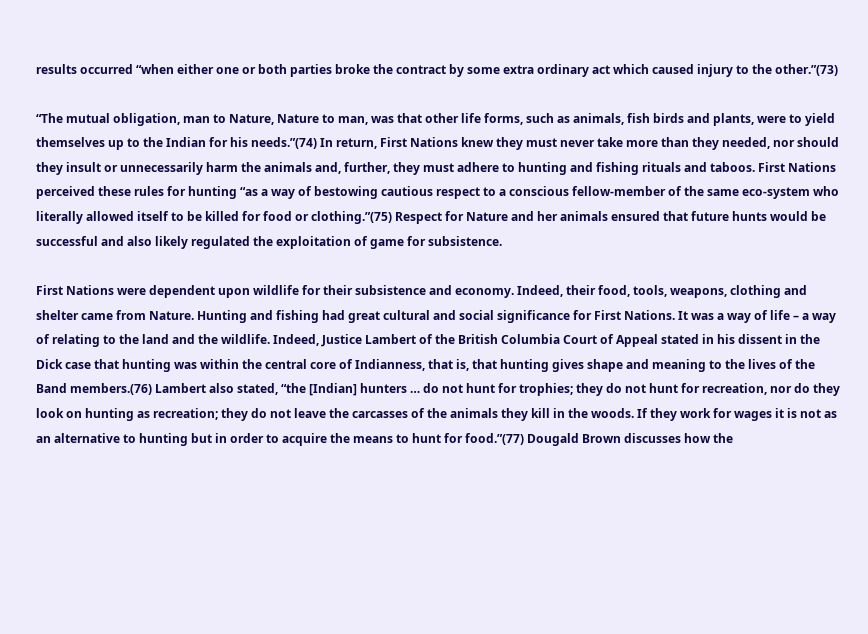results occurred “when either one or both parties broke the contract by some extra ordinary act which caused injury to the other.”(73)

“The mutual obligation, man to Nature, Nature to man, was that other life forms, such as animals, fish birds and plants, were to yield themselves up to the Indian for his needs.”(74) In return, First Nations knew they must never take more than they needed, nor should they insult or unnecessarily harm the animals and, further, they must adhere to hunting and fishing rituals and taboos. First Nations perceived these rules for hunting “as a way of bestowing cautious respect to a conscious fellow-member of the same eco-system who literally allowed itself to be killed for food or clothing.”(75) Respect for Nature and her animals ensured that future hunts would be successful and also likely regulated the exploitation of game for subsistence.

First Nations were dependent upon wildlife for their subsistence and economy. Indeed, their food, tools, weapons, clothing and shelter came from Nature. Hunting and fishing had great cultural and social significance for First Nations. It was a way of life – a way of relating to the land and the wildlife. Indeed, Justice Lambert of the British Columbia Court of Appeal stated in his dissent in the Dick case that hunting was within the central core of Indianness, that is, that hunting gives shape and meaning to the lives of the Band members.(76) Lambert also stated, “the [Indian] hunters … do not hunt for trophies; they do not hunt for recreation, nor do they look on hunting as recreation; they do not leave the carcasses of the animals they kill in the woods. If they work for wages it is not as an alternative to hunting but in order to acquire the means to hunt for food.”(77) Dougald Brown discusses how the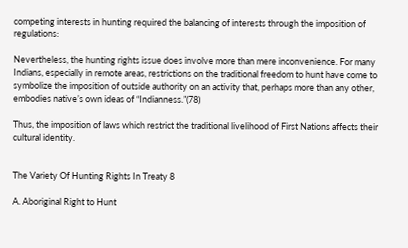competing interests in hunting required the balancing of interests through the imposition of regulations:

Nevertheless, the hunting rights issue does involve more than mere inconvenience. For many Indians, especially in remote areas, restrictions on the traditional freedom to hunt have come to symbolize the imposition of outside authority on an activity that, perhaps more than any other, embodies native’s own ideas of “Indianness.”(78)

Thus, the imposition of laws which restrict the traditional livelihood of First Nations affects their cultural identity.


The Variety Of Hunting Rights In Treaty 8

A. Aboriginal Right to Hunt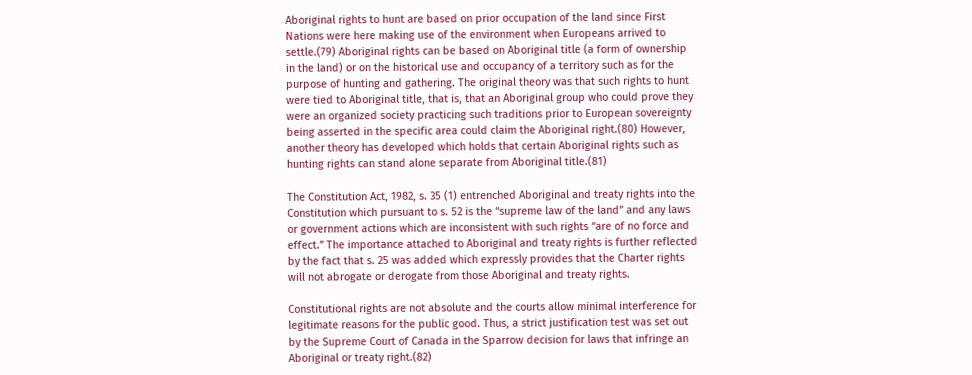Aboriginal rights to hunt are based on prior occupation of the land since First Nations were here making use of the environment when Europeans arrived to settle.(79) Aboriginal rights can be based on Aboriginal title (a form of ownership in the land) or on the historical use and occupancy of a territory such as for the purpose of hunting and gathering. The original theory was that such rights to hunt were tied to Aboriginal title, that is, that an Aboriginal group who could prove they were an organized society practicing such traditions prior to European sovereignty being asserted in the specific area could claim the Aboriginal right.(80) However, another theory has developed which holds that certain Aboriginal rights such as hunting rights can stand alone separate from Aboriginal title.(81)

The Constitution Act, 1982, s. 35 (1) entrenched Aboriginal and treaty rights into the Constitution which pursuant to s. 52 is the “supreme law of the land” and any laws or government actions which are inconsistent with such rights “are of no force and effect.” The importance attached to Aboriginal and treaty rights is further reflected by the fact that s. 25 was added which expressly provides that the Charter rights will not abrogate or derogate from those Aboriginal and treaty rights.

Constitutional rights are not absolute and the courts allow minimal interference for legitimate reasons for the public good. Thus, a strict justification test was set out by the Supreme Court of Canada in the Sparrow decision for laws that infringe an Aboriginal or treaty right.(82)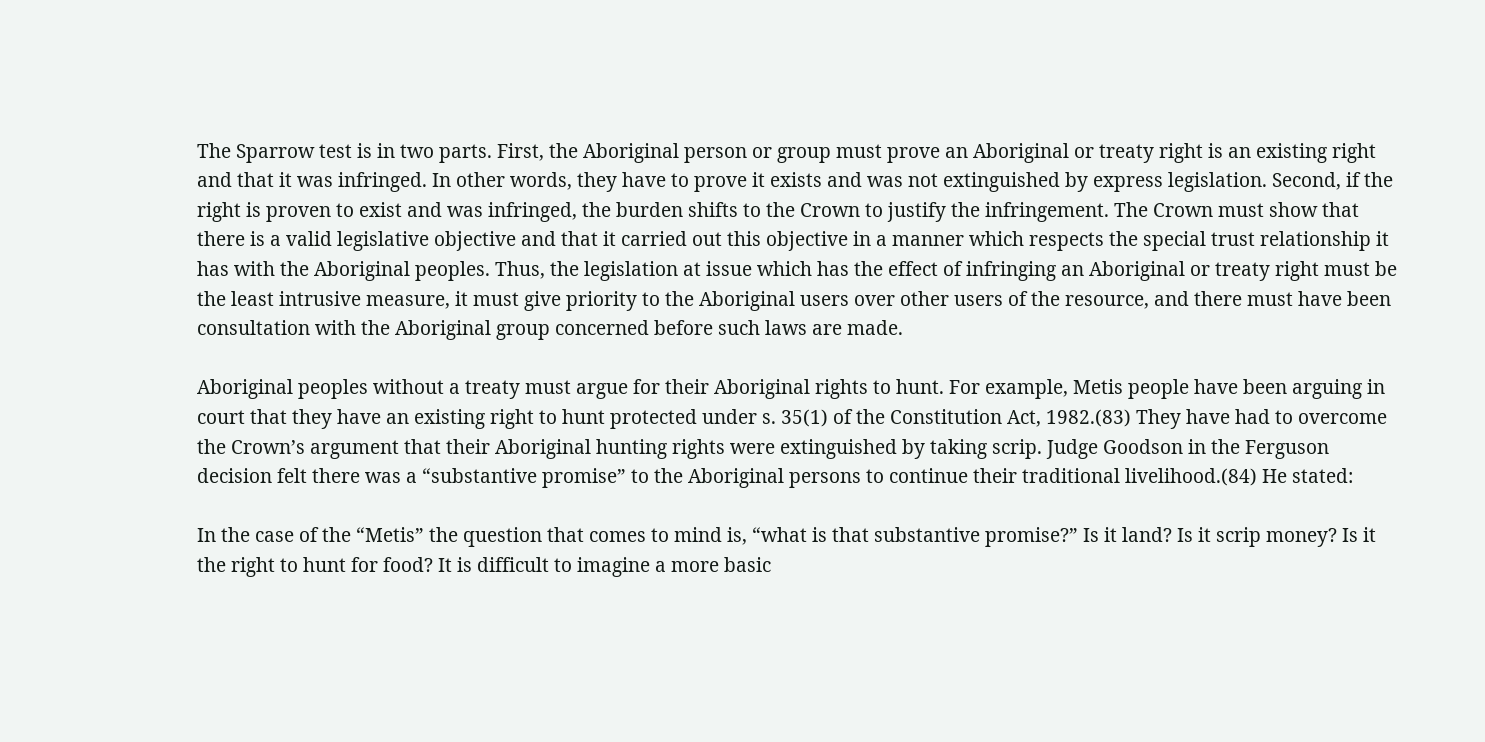The Sparrow test is in two parts. First, the Aboriginal person or group must prove an Aboriginal or treaty right is an existing right and that it was infringed. In other words, they have to prove it exists and was not extinguished by express legislation. Second, if the right is proven to exist and was infringed, the burden shifts to the Crown to justify the infringement. The Crown must show that there is a valid legislative objective and that it carried out this objective in a manner which respects the special trust relationship it has with the Aboriginal peoples. Thus, the legislation at issue which has the effect of infringing an Aboriginal or treaty right must be the least intrusive measure, it must give priority to the Aboriginal users over other users of the resource, and there must have been consultation with the Aboriginal group concerned before such laws are made.

Aboriginal peoples without a treaty must argue for their Aboriginal rights to hunt. For example, Metis people have been arguing in court that they have an existing right to hunt protected under s. 35(1) of the Constitution Act, 1982.(83) They have had to overcome the Crown’s argument that their Aboriginal hunting rights were extinguished by taking scrip. Judge Goodson in the Ferguson decision felt there was a “substantive promise” to the Aboriginal persons to continue their traditional livelihood.(84) He stated:

In the case of the “Metis” the question that comes to mind is, “what is that substantive promise?” Is it land? Is it scrip money? Is it the right to hunt for food? It is difficult to imagine a more basic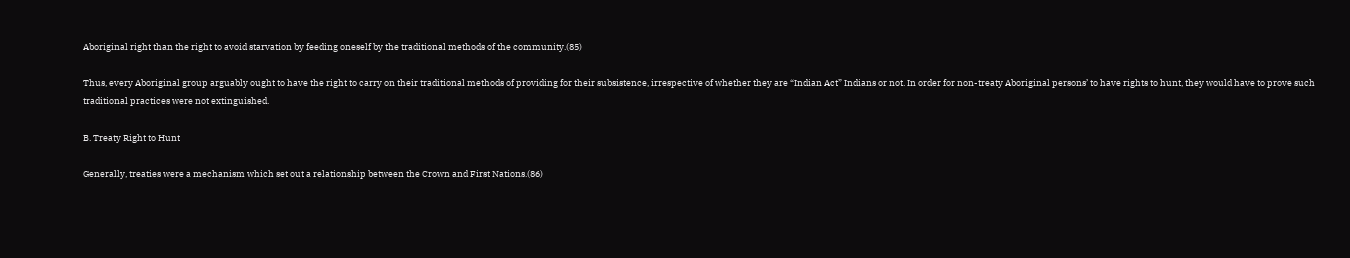Aboriginal right than the right to avoid starvation by feeding oneself by the traditional methods of the community.(85)

Thus, every Aboriginal group arguably ought to have the right to carry on their traditional methods of providing for their subsistence, irrespective of whether they are “Indian Act” Indians or not. In order for non-treaty Aboriginal persons’ to have rights to hunt, they would have to prove such traditional practices were not extinguished.

B. Treaty Right to Hunt

Generally, treaties were a mechanism which set out a relationship between the Crown and First Nations.(86)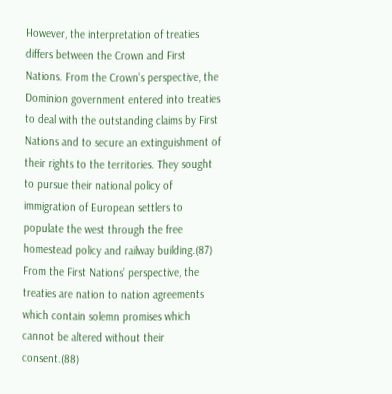However, the interpretation of treaties differs between the Crown and First Nations. From the Crown’s perspective, the Dominion government entered into treaties to deal with the outstanding claims by First Nations and to secure an extinguishment of their rights to the territories. They sought to pursue their national policy of immigration of European settlers to populate the west through the free homestead policy and railway building.(87) From the First Nations’ perspective, the treaties are nation to nation agreements which contain solemn promises which cannot be altered without their consent.(88)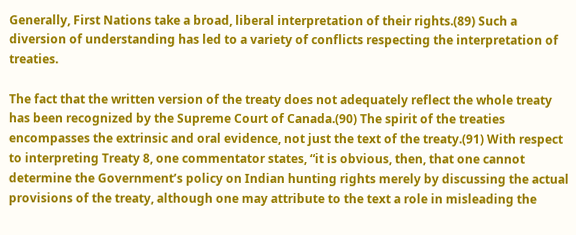Generally, First Nations take a broad, liberal interpretation of their rights.(89) Such a diversion of understanding has led to a variety of conflicts respecting the interpretation of treaties.

The fact that the written version of the treaty does not adequately reflect the whole treaty has been recognized by the Supreme Court of Canada.(90) The spirit of the treaties encompasses the extrinsic and oral evidence, not just the text of the treaty.(91) With respect to interpreting Treaty 8, one commentator states, “it is obvious, then, that one cannot determine the Government’s policy on Indian hunting rights merely by discussing the actual provisions of the treaty, although one may attribute to the text a role in misleading the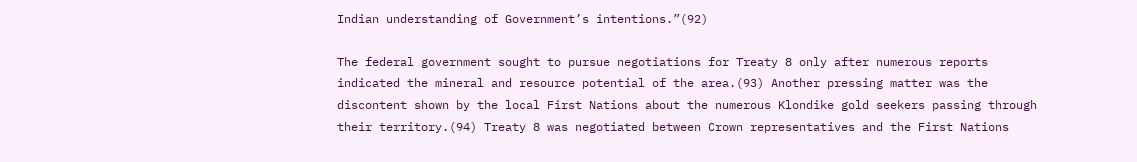Indian understanding of Government’s intentions.”(92)

The federal government sought to pursue negotiations for Treaty 8 only after numerous reports indicated the mineral and resource potential of the area.(93) Another pressing matter was the discontent shown by the local First Nations about the numerous Klondike gold seekers passing through their territory.(94) Treaty 8 was negotiated between Crown representatives and the First Nations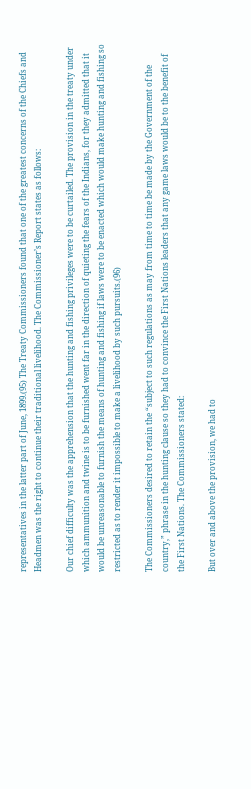representatives in the latter part of June, 1899.(95) The Treaty Commissioners found that one of the greatest concerns of the Chiefs and Headmen was the right to continue their traditional livelihood. The Commissioner’s Report states as follows:

Our chief difficulty was the apprehension that the hunting and fishing privileges were to be curtailed. The provision in the treaty under which ammunition and twine is to be furnished went far in the direction of quieting the fears of the Indians, for they admitted that it would be unreasonable to furnish the means of hunting and fishing if laws were to be enacted which would make hunting and fishing so restricted as to render it impossible to make a livelihood by such pursuits.(96)

The Commissioners desired to retain the “subject to such regulations as may from time to time be made by the Government of the country,” phrase in the hunting clause so they had to convince the First Nations leaders that any game laws would be to the benefit of the First Nations. The Commissioners stated:

But over and above the provision, we had to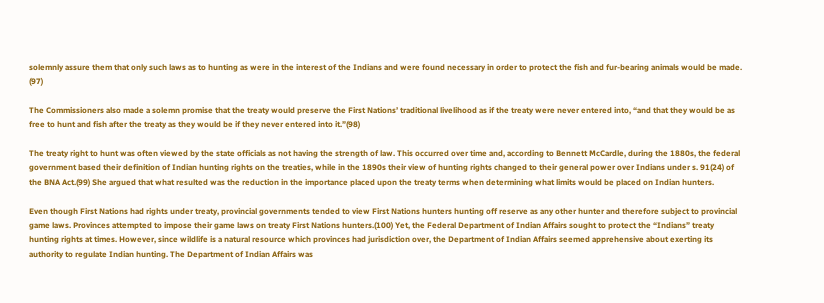solemnly assure them that only such laws as to hunting as were in the interest of the Indians and were found necessary in order to protect the fish and fur-bearing animals would be made. (97)

The Commissioners also made a solemn promise that the treaty would preserve the First Nations’ traditional livelihood as if the treaty were never entered into, “and that they would be as free to hunt and fish after the treaty as they would be if they never entered into it.”(98)

The treaty right to hunt was often viewed by the state officials as not having the strength of law. This occurred over time and, according to Bennett McCardle, during the 1880s, the federal government based their definition of Indian hunting rights on the treaties, while in the 1890s their view of hunting rights changed to their general power over Indians under s. 91(24) of the BNA Act.(99) She argued that what resulted was the reduction in the importance placed upon the treaty terms when determining what limits would be placed on Indian hunters.

Even though First Nations had rights under treaty, provincial governments tended to view First Nations hunters hunting off reserve as any other hunter and therefore subject to provincial game laws. Provinces attempted to impose their game laws on treaty First Nations hunters.(100) Yet, the Federal Department of Indian Affairs sought to protect the “Indians” treaty hunting rights at times. However, since wildlife is a natural resource which provinces had jurisdiction over, the Department of Indian Affairs seemed apprehensive about exerting its authority to regulate Indian hunting. The Department of Indian Affairs was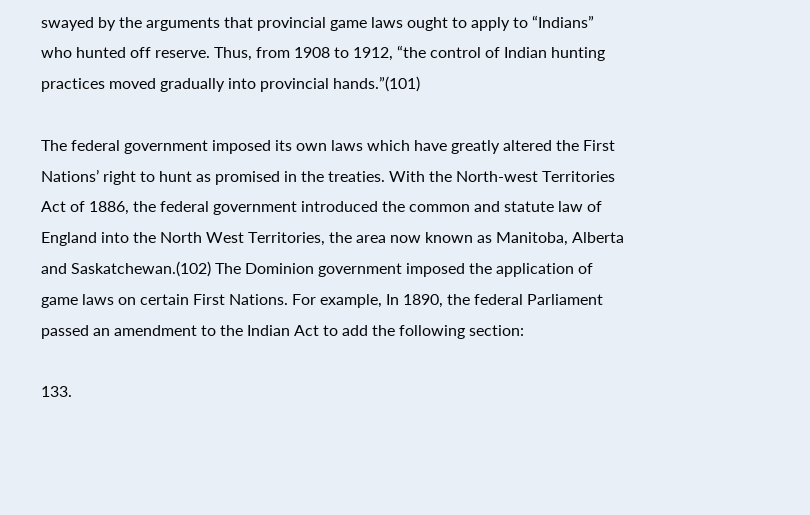swayed by the arguments that provincial game laws ought to apply to “Indians” who hunted off reserve. Thus, from 1908 to 1912, “the control of Indian hunting practices moved gradually into provincial hands.”(101)

The federal government imposed its own laws which have greatly altered the First Nations’ right to hunt as promised in the treaties. With the North-west Territories Act of 1886, the federal government introduced the common and statute law of England into the North West Territories, the area now known as Manitoba, Alberta and Saskatchewan.(102) The Dominion government imposed the application of game laws on certain First Nations. For example, In 1890, the federal Parliament passed an amendment to the Indian Act to add the following section:

133.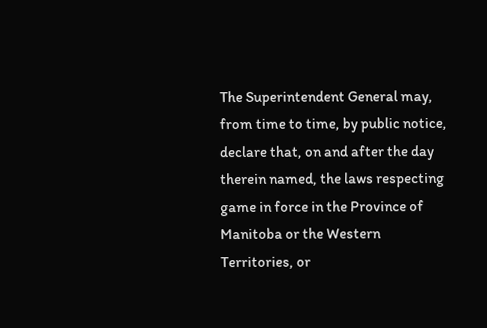The Superintendent General may, from time to time, by public notice, declare that, on and after the day therein named, the laws respecting game in force in the Province of Manitoba or the Western Territories, or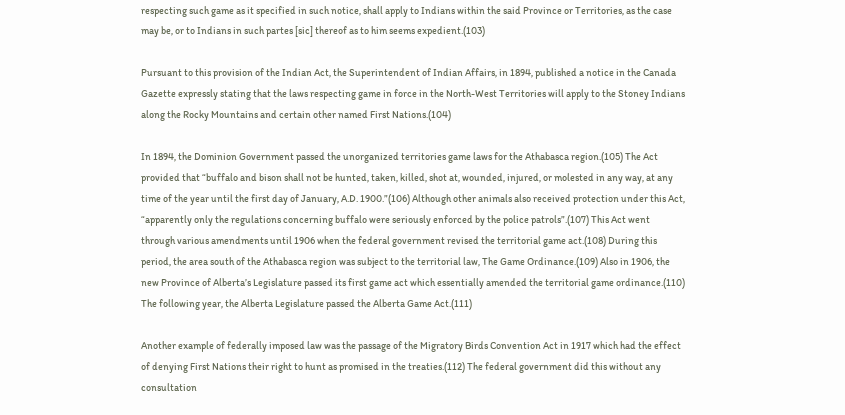respecting such game as it specified in such notice, shall apply to Indians within the said Province or Territories, as the case may be, or to Indians in such partes [sic] thereof as to him seems expedient.(103)

Pursuant to this provision of the Indian Act, the Superintendent of Indian Affairs, in 1894, published a notice in the Canada Gazette expressly stating that the laws respecting game in force in the North-West Territories will apply to the Stoney Indians along the Rocky Mountains and certain other named First Nations.(104)

In 1894, the Dominion Government passed the unorganized territories game laws for the Athabasca region.(105) The Act provided that “buffalo and bison shall not be hunted, taken, killed, shot at, wounded, injured, or molested in any way, at any time of the year until the first day of January, A.D. 1900.”(106) Although other animals also received protection under this Act, “apparently only the regulations concerning buffalo were seriously enforced by the police patrols”.(107) This Act went through various amendments until 1906 when the federal government revised the territorial game act.(108) During this period, the area south of the Athabasca region was subject to the territorial law, The Game Ordinance.(109) Also in 1906, the new Province of Alberta’s Legislature passed its first game act which essentially amended the territorial game ordinance.(110) The following year, the Alberta Legislature passed the Alberta Game Act.(111)

Another example of federally imposed law was the passage of the Migratory Birds Convention Act in 1917 which had the effect of denying First Nations their right to hunt as promised in the treaties.(112) The federal government did this without any consultation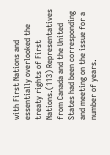with First Nations and essentially overlooked the treaty rights of First Nations.(113) Representatives from Canada and the United States had been corresponding and meeting on the issue for a number of years.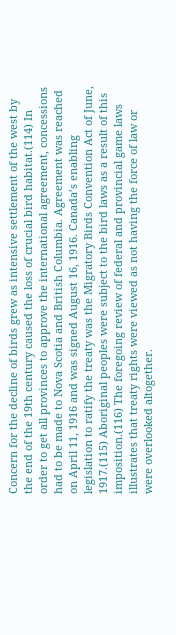Concern for the decline of birds grew as intensive settlement of the west by the end of the 19th century caused the loss of crucial bird habitat.(114) In order to get all provinces to approve the international agreement, concessions had to be made to Nova Scotia and British Columbia. Agreement was reached on April 11, 1916 and was signed August 16, 1916. Canada’s enabling legislation to ratify the treaty was the Migratory Birds Convention Act of June, 1917.(115) Aboriginal peoples were subject to the bird laws as a result of this imposition.(116) The foregoing review of federal and provincial game laws illustrates that treaty rights were viewed as not having the force of law or were overlooked altogether.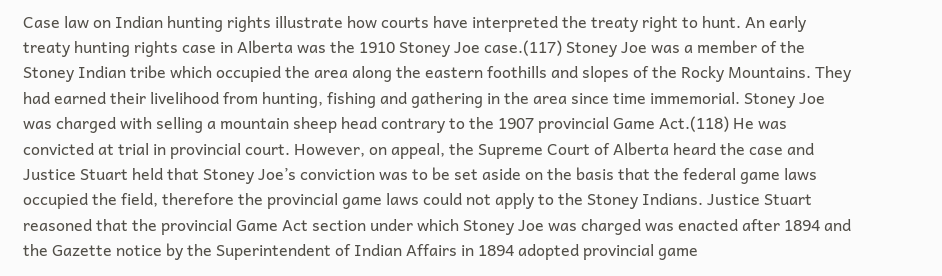Case law on Indian hunting rights illustrate how courts have interpreted the treaty right to hunt. An early treaty hunting rights case in Alberta was the 1910 Stoney Joe case.(117) Stoney Joe was a member of the Stoney Indian tribe which occupied the area along the eastern foothills and slopes of the Rocky Mountains. They had earned their livelihood from hunting, fishing and gathering in the area since time immemorial. Stoney Joe was charged with selling a mountain sheep head contrary to the 1907 provincial Game Act.(118) He was convicted at trial in provincial court. However, on appeal, the Supreme Court of Alberta heard the case and Justice Stuart held that Stoney Joe’s conviction was to be set aside on the basis that the federal game laws occupied the field, therefore the provincial game laws could not apply to the Stoney Indians. Justice Stuart reasoned that the provincial Game Act section under which Stoney Joe was charged was enacted after 1894 and the Gazette notice by the Superintendent of Indian Affairs in 1894 adopted provincial game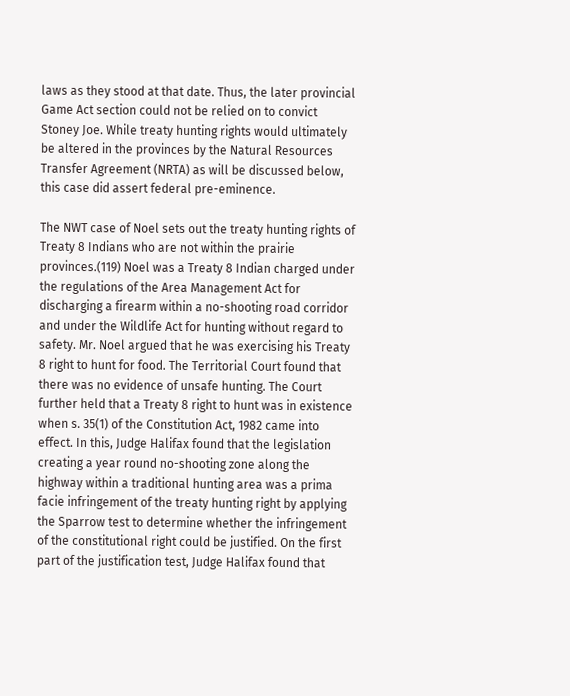laws as they stood at that date. Thus, the later provincial Game Act section could not be relied on to convict Stoney Joe. While treaty hunting rights would ultimately be altered in the provinces by the Natural Resources Transfer Agreement (NRTA) as will be discussed below, this case did assert federal pre-eminence.

The NWT case of Noel sets out the treaty hunting rights of Treaty 8 Indians who are not within the prairie provinces.(119) Noel was a Treaty 8 Indian charged under the regulations of the Area Management Act for discharging a firearm within a no-shooting road corridor and under the Wildlife Act for hunting without regard to safety. Mr. Noel argued that he was exercising his Treaty 8 right to hunt for food. The Territorial Court found that there was no evidence of unsafe hunting. The Court further held that a Treaty 8 right to hunt was in existence when s. 35(1) of the Constitution Act, 1982 came into effect. In this, Judge Halifax found that the legislation creating a year round no-shooting zone along the highway within a traditional hunting area was a prima facie infringement of the treaty hunting right by applying the Sparrow test to determine whether the infringement of the constitutional right could be justified. On the first part of the justification test, Judge Halifax found that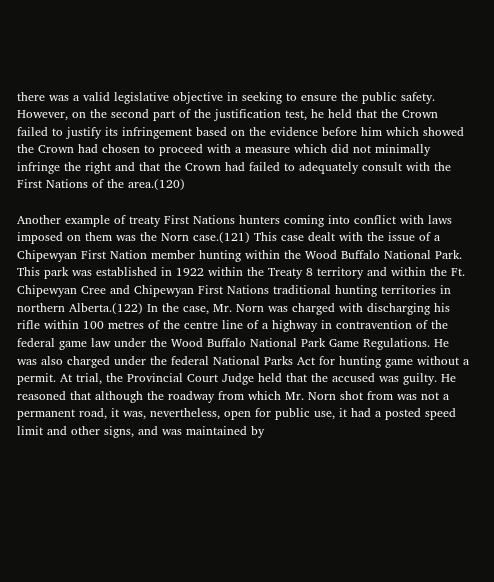there was a valid legislative objective in seeking to ensure the public safety. However, on the second part of the justification test, he held that the Crown failed to justify its infringement based on the evidence before him which showed the Crown had chosen to proceed with a measure which did not minimally infringe the right and that the Crown had failed to adequately consult with the First Nations of the area.(120)

Another example of treaty First Nations hunters coming into conflict with laws imposed on them was the Norn case.(121) This case dealt with the issue of a Chipewyan First Nation member hunting within the Wood Buffalo National Park. This park was established in 1922 within the Treaty 8 territory and within the Ft. Chipewyan Cree and Chipewyan First Nations traditional hunting territories in northern Alberta.(122) In the case, Mr. Norn was charged with discharging his rifle within 100 metres of the centre line of a highway in contravention of the federal game law under the Wood Buffalo National Park Game Regulations. He was also charged under the federal National Parks Act for hunting game without a permit. At trial, the Provincial Court Judge held that the accused was guilty. He reasoned that although the roadway from which Mr. Norn shot from was not a permanent road, it was, nevertheless, open for public use, it had a posted speed limit and other signs, and was maintained by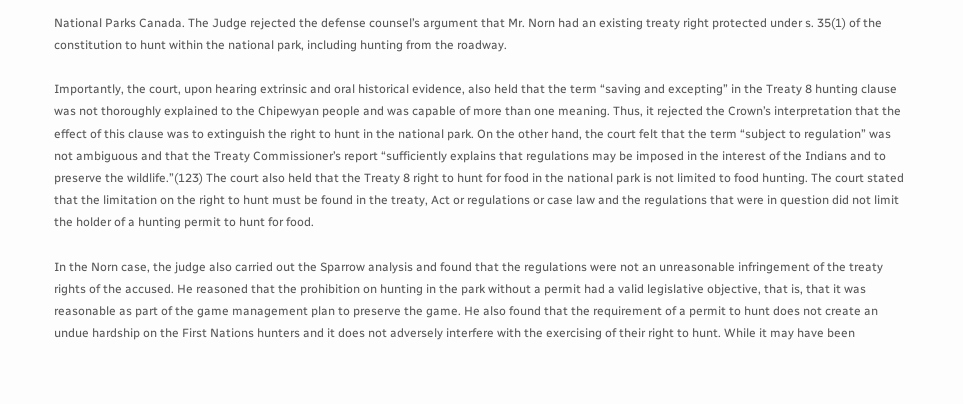National Parks Canada. The Judge rejected the defense counsel’s argument that Mr. Norn had an existing treaty right protected under s. 35(1) of the constitution to hunt within the national park, including hunting from the roadway.

Importantly, the court, upon hearing extrinsic and oral historical evidence, also held that the term “saving and excepting” in the Treaty 8 hunting clause was not thoroughly explained to the Chipewyan people and was capable of more than one meaning. Thus, it rejected the Crown’s interpretation that the effect of this clause was to extinguish the right to hunt in the national park. On the other hand, the court felt that the term “subject to regulation” was not ambiguous and that the Treaty Commissioner’s report “sufficiently explains that regulations may be imposed in the interest of the Indians and to preserve the wildlife.”(123) The court also held that the Treaty 8 right to hunt for food in the national park is not limited to food hunting. The court stated that the limitation on the right to hunt must be found in the treaty, Act or regulations or case law and the regulations that were in question did not limit the holder of a hunting permit to hunt for food.

In the Norn case, the judge also carried out the Sparrow analysis and found that the regulations were not an unreasonable infringement of the treaty rights of the accused. He reasoned that the prohibition on hunting in the park without a permit had a valid legislative objective, that is, that it was reasonable as part of the game management plan to preserve the game. He also found that the requirement of a permit to hunt does not create an undue hardship on the First Nations hunters and it does not adversely interfere with the exercising of their right to hunt. While it may have been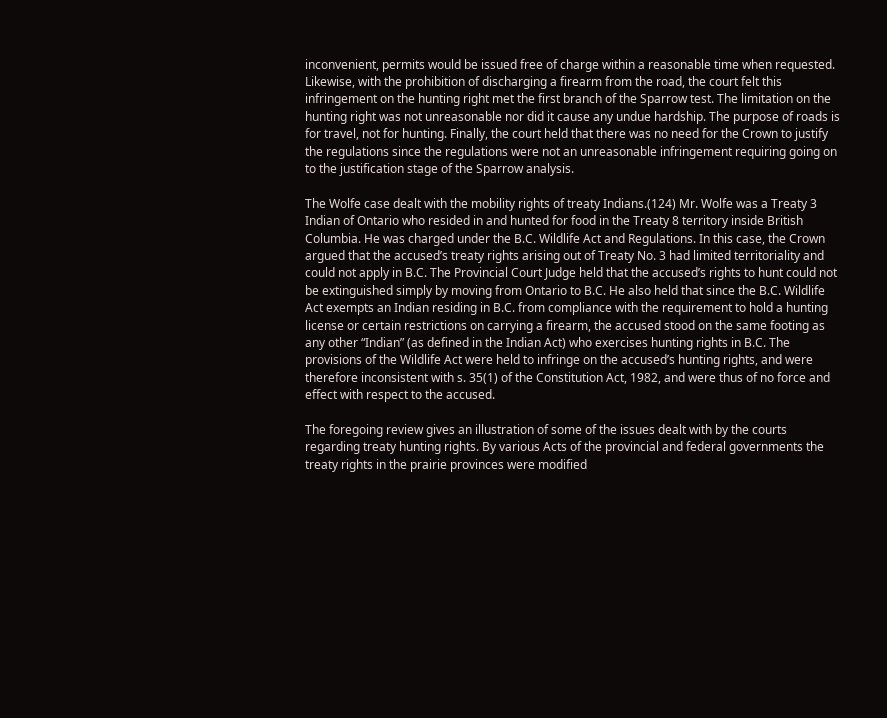inconvenient, permits would be issued free of charge within a reasonable time when requested. Likewise, with the prohibition of discharging a firearm from the road, the court felt this infringement on the hunting right met the first branch of the Sparrow test. The limitation on the hunting right was not unreasonable nor did it cause any undue hardship. The purpose of roads is for travel, not for hunting. Finally, the court held that there was no need for the Crown to justify the regulations since the regulations were not an unreasonable infringement requiring going on to the justification stage of the Sparrow analysis.

The Wolfe case dealt with the mobility rights of treaty Indians.(124) Mr. Wolfe was a Treaty 3 Indian of Ontario who resided in and hunted for food in the Treaty 8 territory inside British Columbia. He was charged under the B.C. Wildlife Act and Regulations. In this case, the Crown argued that the accused’s treaty rights arising out of Treaty No. 3 had limited territoriality and could not apply in B.C. The Provincial Court Judge held that the accused’s rights to hunt could not be extinguished simply by moving from Ontario to B.C. He also held that since the B.C. Wildlife Act exempts an Indian residing in B.C. from compliance with the requirement to hold a hunting license or certain restrictions on carrying a firearm, the accused stood on the same footing as any other “Indian” (as defined in the Indian Act) who exercises hunting rights in B.C. The provisions of the Wildlife Act were held to infringe on the accused’s hunting rights, and were therefore inconsistent with s. 35(1) of the Constitution Act, 1982, and were thus of no force and effect with respect to the accused.

The foregoing review gives an illustration of some of the issues dealt with by the courts regarding treaty hunting rights. By various Acts of the provincial and federal governments the treaty rights in the prairie provinces were modified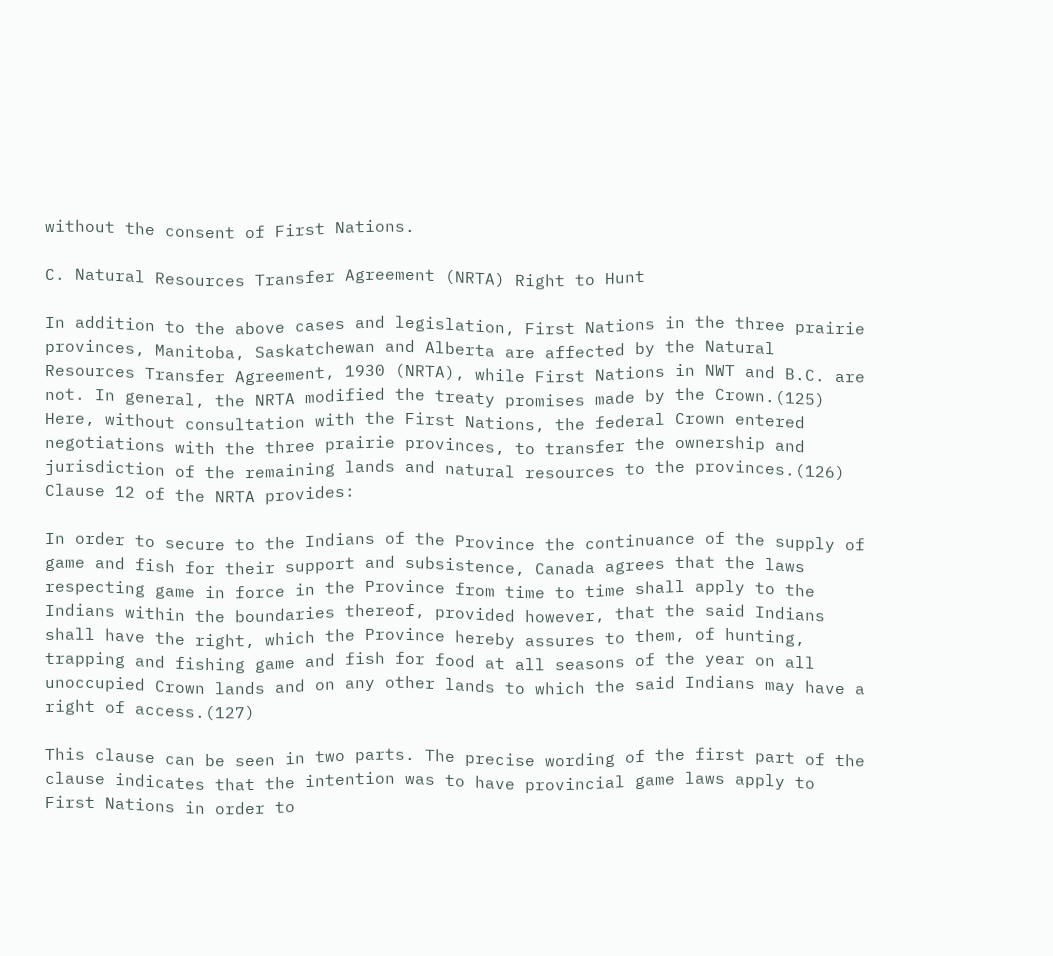without the consent of First Nations.

C. Natural Resources Transfer Agreement (NRTA) Right to Hunt

In addition to the above cases and legislation, First Nations in the three prairie provinces, Manitoba, Saskatchewan and Alberta are affected by the Natural Resources Transfer Agreement, 1930 (NRTA), while First Nations in NWT and B.C. are not. In general, the NRTA modified the treaty promises made by the Crown.(125) Here, without consultation with the First Nations, the federal Crown entered negotiations with the three prairie provinces, to transfer the ownership and jurisdiction of the remaining lands and natural resources to the provinces.(126) Clause 12 of the NRTA provides:

In order to secure to the Indians of the Province the continuance of the supply of game and fish for their support and subsistence, Canada agrees that the laws respecting game in force in the Province from time to time shall apply to the Indians within the boundaries thereof, provided however, that the said Indians shall have the right, which the Province hereby assures to them, of hunting, trapping and fishing game and fish for food at all seasons of the year on all unoccupied Crown lands and on any other lands to which the said Indians may have a right of access.(127)

This clause can be seen in two parts. The precise wording of the first part of the clause indicates that the intention was to have provincial game laws apply to First Nations in order to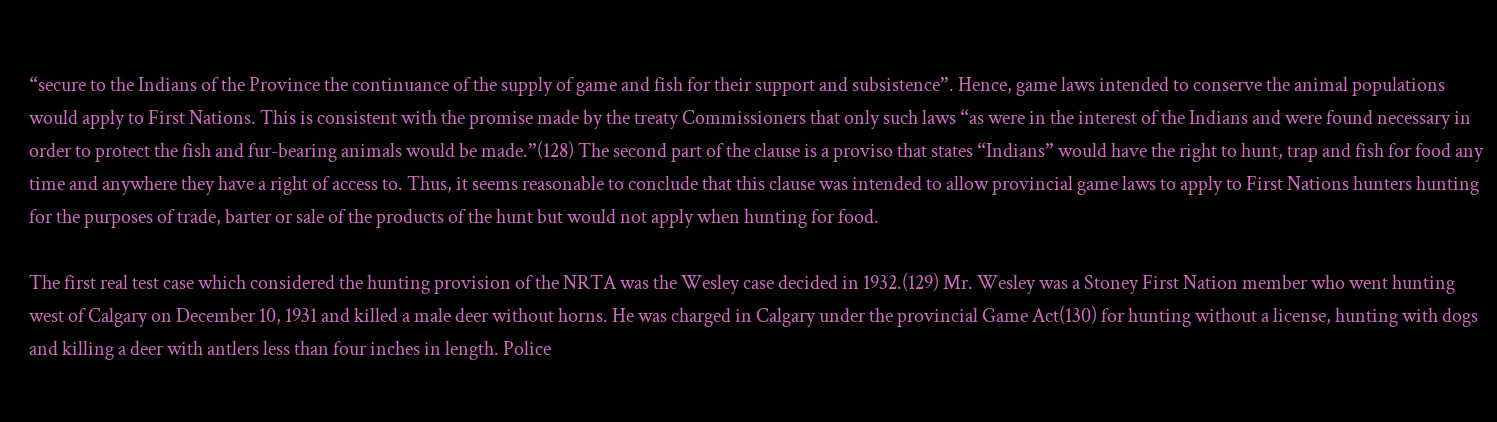“secure to the Indians of the Province the continuance of the supply of game and fish for their support and subsistence”. Hence, game laws intended to conserve the animal populations would apply to First Nations. This is consistent with the promise made by the treaty Commissioners that only such laws “as were in the interest of the Indians and were found necessary in order to protect the fish and fur-bearing animals would be made.”(128) The second part of the clause is a proviso that states “Indians” would have the right to hunt, trap and fish for food any time and anywhere they have a right of access to. Thus, it seems reasonable to conclude that this clause was intended to allow provincial game laws to apply to First Nations hunters hunting for the purposes of trade, barter or sale of the products of the hunt but would not apply when hunting for food.

The first real test case which considered the hunting provision of the NRTA was the Wesley case decided in 1932.(129) Mr. Wesley was a Stoney First Nation member who went hunting west of Calgary on December 10, 1931 and killed a male deer without horns. He was charged in Calgary under the provincial Game Act(130) for hunting without a license, hunting with dogs and killing a deer with antlers less than four inches in length. Police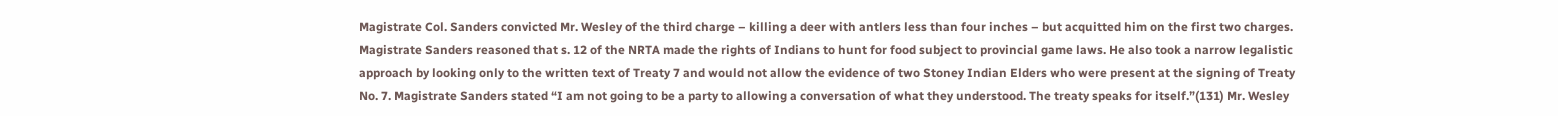Magistrate Col. Sanders convicted Mr. Wesley of the third charge – killing a deer with antlers less than four inches – but acquitted him on the first two charges. Magistrate Sanders reasoned that s. 12 of the NRTA made the rights of Indians to hunt for food subject to provincial game laws. He also took a narrow legalistic approach by looking only to the written text of Treaty 7 and would not allow the evidence of two Stoney Indian Elders who were present at the signing of Treaty No. 7. Magistrate Sanders stated “I am not going to be a party to allowing a conversation of what they understood. The treaty speaks for itself.”(131) Mr. Wesley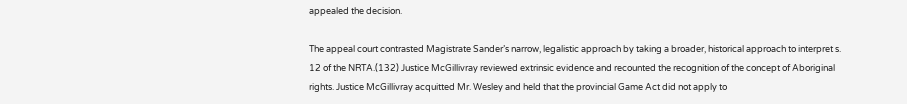appealed the decision.

The appeal court contrasted Magistrate Sander’s narrow, legalistic approach by taking a broader, historical approach to interpret s. 12 of the NRTA.(132) Justice McGillivray reviewed extrinsic evidence and recounted the recognition of the concept of Aboriginal rights. Justice McGillivray acquitted Mr. Wesley and held that the provincial Game Act did not apply to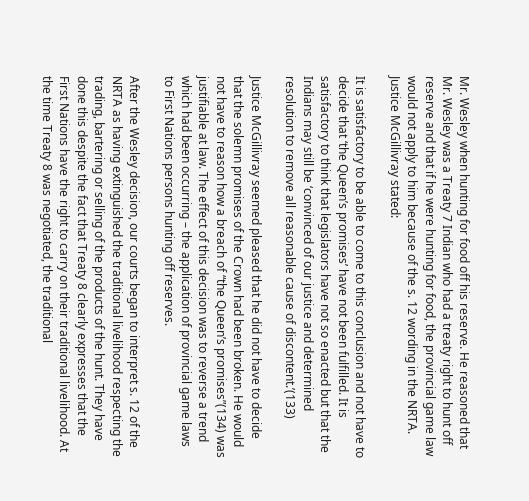Mr. Wesley when hunting for food off his reserve. He reasoned that Mr. Wesley was a Treaty 7 Indian who had a treaty right to hunt off reserve and that if he were hunting for food, the provincial game law would not apply to him because of the s. 12 wording in the NRTA. Justice McGillivray stated:

It is satisfactory to be able to come to this conclusion and not have to decide that ‘the Queen’s promises’ have not been fulfilled. It is satisfactory to think that legislators have not so enacted but that the Indians may still be ‘convinced of our justice and determined resolution to remove all reasonable cause of discontent.’(133)

Justice McGillivray seemed pleased that he did not have to decide that the solemn promises of the Crown had been broken. He would not have to reason how a breach of “the Queen’s promises”(134) was justifiable at law. The effect of this decision was to reverse a trend which had been occurring – the application of provincial game laws to First Nations persons hunting off reserves.

After the Wesley decision, our courts began to interpret s. 12 of the NRTA as having extinguished the traditional livelihood respecting the trading, bartering or selling of the products of the hunt. They have done this despite the fact that Treaty 8 clearly expresses that the First Nations have the right to carry on their traditional livelihood. At the time Treaty 8 was negotiated, the traditional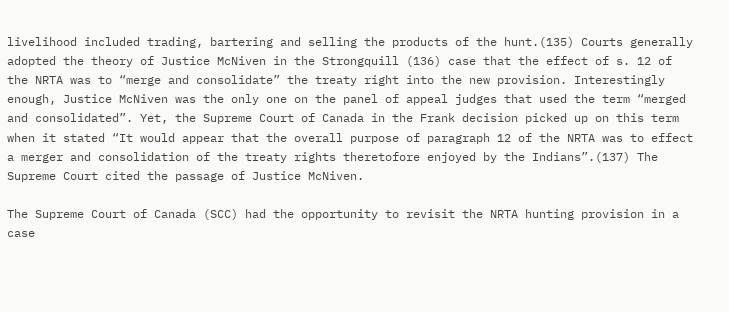livelihood included trading, bartering and selling the products of the hunt.(135) Courts generally adopted the theory of Justice McNiven in the Strongquill (136) case that the effect of s. 12 of the NRTA was to “merge and consolidate” the treaty right into the new provision. Interestingly enough, Justice McNiven was the only one on the panel of appeal judges that used the term “merged and consolidated”. Yet, the Supreme Court of Canada in the Frank decision picked up on this term when it stated “It would appear that the overall purpose of paragraph 12 of the NRTA was to effect a merger and consolidation of the treaty rights theretofore enjoyed by the Indians”.(137) The Supreme Court cited the passage of Justice McNiven.

The Supreme Court of Canada (SCC) had the opportunity to revisit the NRTA hunting provision in a case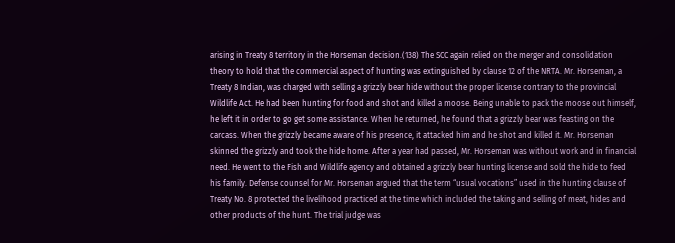arising in Treaty 8 territory in the Horseman decision.(138) The SCC again relied on the merger and consolidation theory to hold that the commercial aspect of hunting was extinguished by clause 12 of the NRTA. Mr. Horseman, a Treaty 8 Indian, was charged with selling a grizzly bear hide without the proper license contrary to the provincial Wildlife Act. He had been hunting for food and shot and killed a moose. Being unable to pack the moose out himself, he left it in order to go get some assistance. When he returned, he found that a grizzly bear was feasting on the carcass. When the grizzly became aware of his presence, it attacked him and he shot and killed it. Mr. Horseman skinned the grizzly and took the hide home. After a year had passed, Mr. Horseman was without work and in financial need. He went to the Fish and Wildlife agency and obtained a grizzly bear hunting license and sold the hide to feed his family. Defense counsel for Mr. Horseman argued that the term “usual vocations” used in the hunting clause of Treaty No. 8 protected the livelihood practiced at the time which included the taking and selling of meat, hides and other products of the hunt. The trial judge was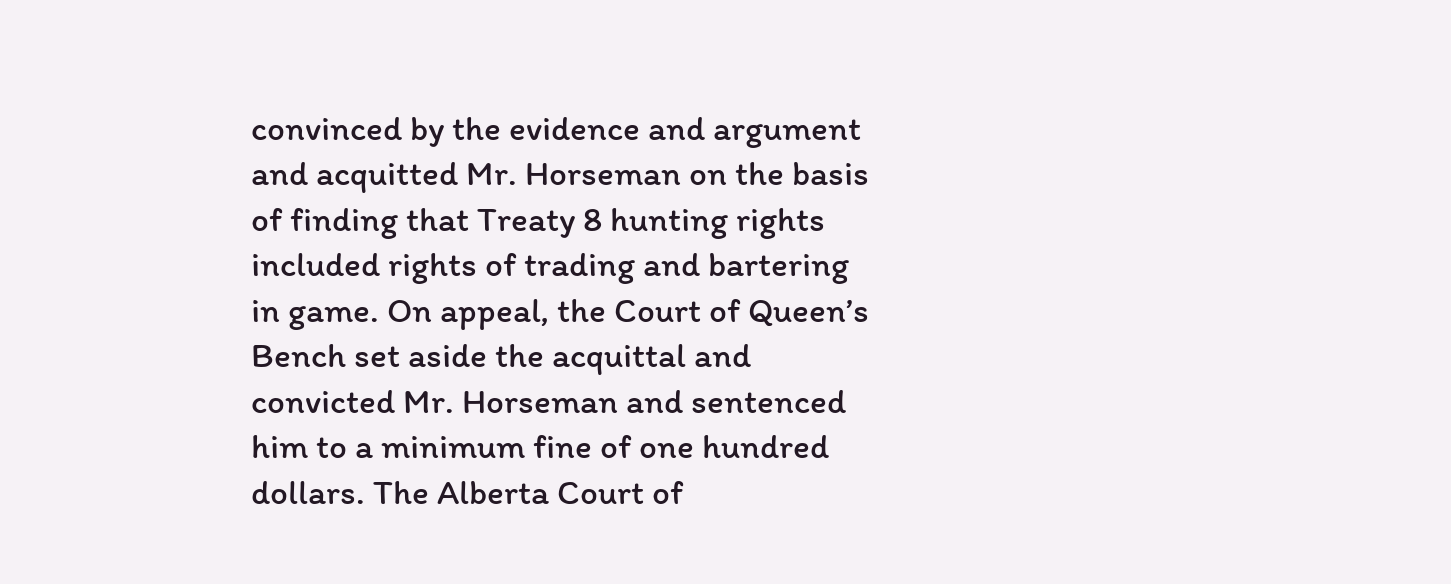convinced by the evidence and argument and acquitted Mr. Horseman on the basis of finding that Treaty 8 hunting rights included rights of trading and bartering in game. On appeal, the Court of Queen’s Bench set aside the acquittal and convicted Mr. Horseman and sentenced him to a minimum fine of one hundred dollars. The Alberta Court of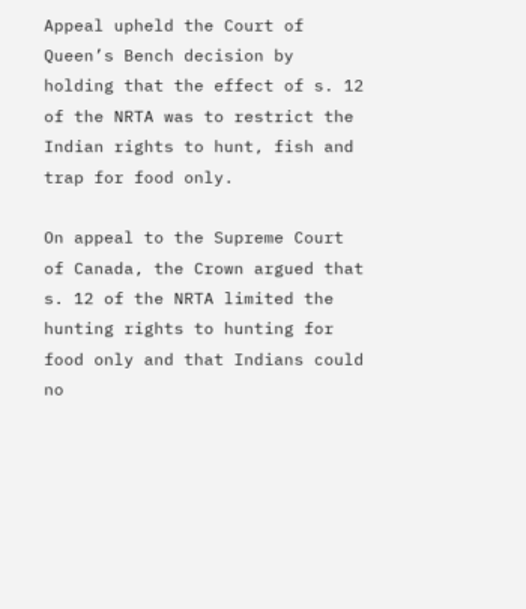Appeal upheld the Court of Queen’s Bench decision by holding that the effect of s. 12 of the NRTA was to restrict the Indian rights to hunt, fish and trap for food only.

On appeal to the Supreme Court of Canada, the Crown argued that s. 12 of the NRTA limited the hunting rights to hunting for food only and that Indians could no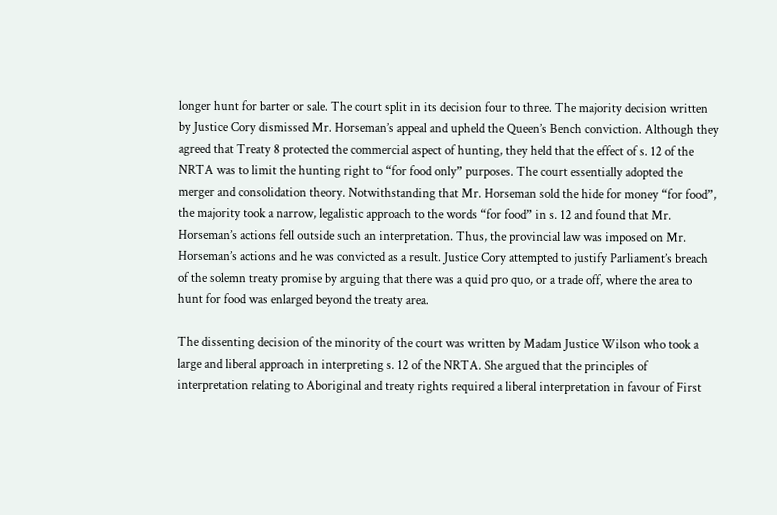longer hunt for barter or sale. The court split in its decision four to three. The majority decision written by Justice Cory dismissed Mr. Horseman’s appeal and upheld the Queen’s Bench conviction. Although they agreed that Treaty 8 protected the commercial aspect of hunting, they held that the effect of s. 12 of the NRTA was to limit the hunting right to “for food only” purposes. The court essentially adopted the merger and consolidation theory. Notwithstanding that Mr. Horseman sold the hide for money “for food”, the majority took a narrow, legalistic approach to the words “for food” in s. 12 and found that Mr. Horseman’s actions fell outside such an interpretation. Thus, the provincial law was imposed on Mr. Horseman’s actions and he was convicted as a result. Justice Cory attempted to justify Parliament’s breach of the solemn treaty promise by arguing that there was a quid pro quo, or a trade off, where the area to hunt for food was enlarged beyond the treaty area.

The dissenting decision of the minority of the court was written by Madam Justice Wilson who took a large and liberal approach in interpreting s. 12 of the NRTA. She argued that the principles of interpretation relating to Aboriginal and treaty rights required a liberal interpretation in favour of First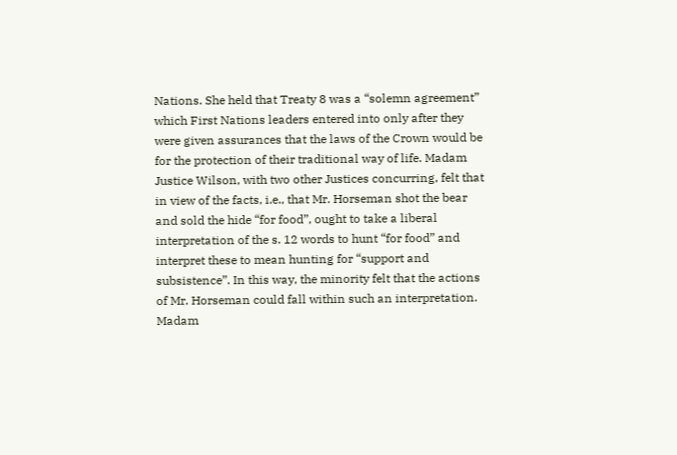Nations. She held that Treaty 8 was a “solemn agreement” which First Nations leaders entered into only after they were given assurances that the laws of the Crown would be for the protection of their traditional way of life. Madam Justice Wilson, with two other Justices concurring, felt that in view of the facts, i.e., that Mr. Horseman shot the bear and sold the hide “for food”, ought to take a liberal interpretation of the s. 12 words to hunt “for food” and interpret these to mean hunting for “support and subsistence”. In this way, the minority felt that the actions of Mr. Horseman could fall within such an interpretation. Madam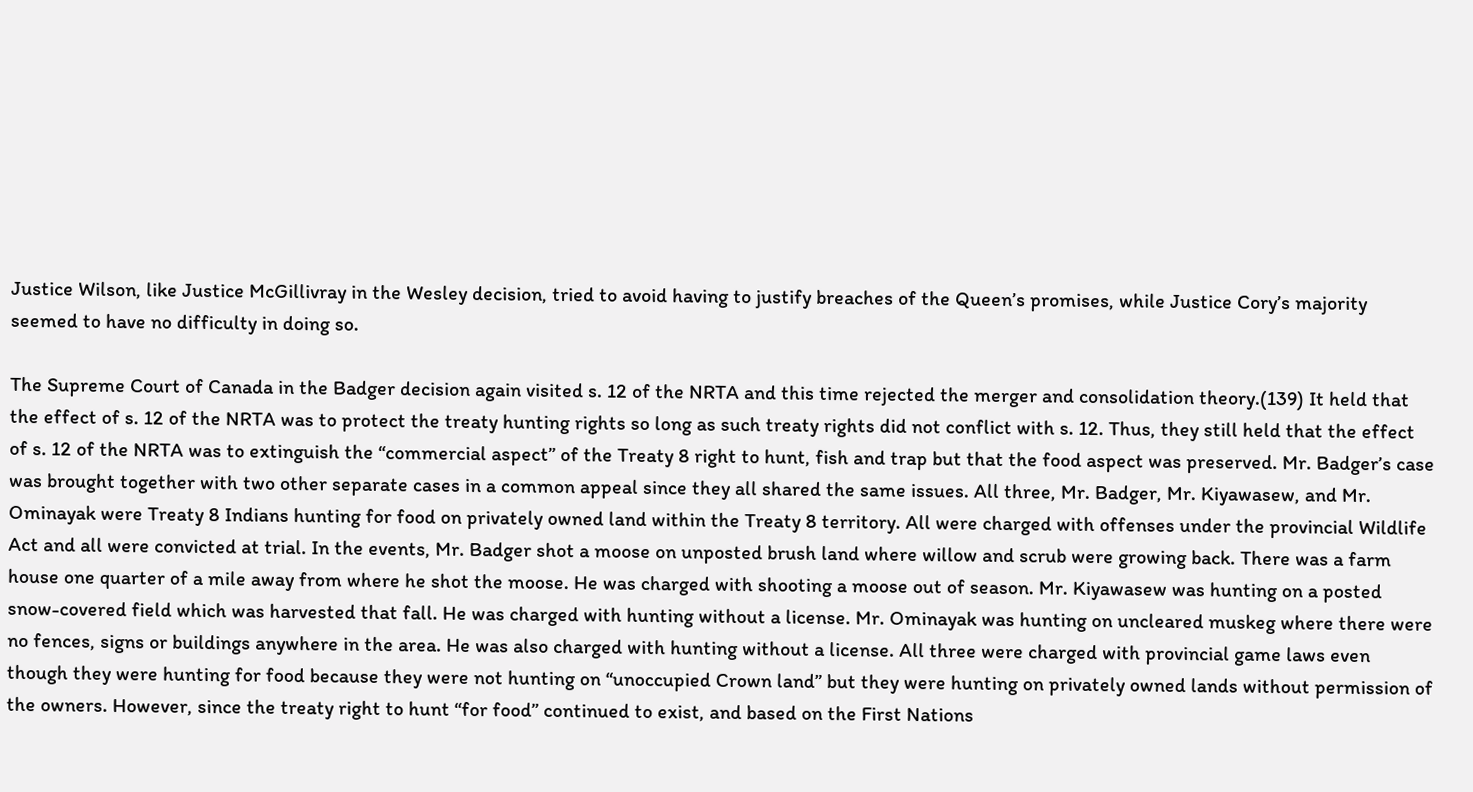Justice Wilson, like Justice McGillivray in the Wesley decision, tried to avoid having to justify breaches of the Queen’s promises, while Justice Cory’s majority seemed to have no difficulty in doing so.

The Supreme Court of Canada in the Badger decision again visited s. 12 of the NRTA and this time rejected the merger and consolidation theory.(139) It held that the effect of s. 12 of the NRTA was to protect the treaty hunting rights so long as such treaty rights did not conflict with s. 12. Thus, they still held that the effect of s. 12 of the NRTA was to extinguish the “commercial aspect” of the Treaty 8 right to hunt, fish and trap but that the food aspect was preserved. Mr. Badger’s case was brought together with two other separate cases in a common appeal since they all shared the same issues. All three, Mr. Badger, Mr. Kiyawasew, and Mr. Ominayak were Treaty 8 Indians hunting for food on privately owned land within the Treaty 8 territory. All were charged with offenses under the provincial Wildlife Act and all were convicted at trial. In the events, Mr. Badger shot a moose on unposted brush land where willow and scrub were growing back. There was a farm house one quarter of a mile away from where he shot the moose. He was charged with shooting a moose out of season. Mr. Kiyawasew was hunting on a posted snow-covered field which was harvested that fall. He was charged with hunting without a license. Mr. Ominayak was hunting on uncleared muskeg where there were no fences, signs or buildings anywhere in the area. He was also charged with hunting without a license. All three were charged with provincial game laws even though they were hunting for food because they were not hunting on “unoccupied Crown land” but they were hunting on privately owned lands without permission of the owners. However, since the treaty right to hunt “for food” continued to exist, and based on the First Nations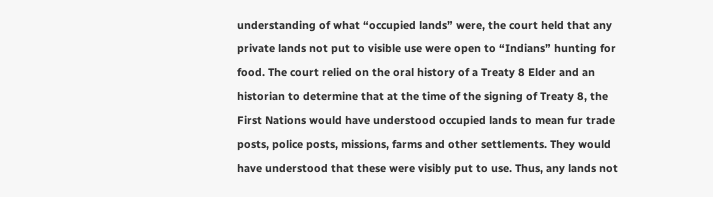understanding of what “occupied lands” were, the court held that any private lands not put to visible use were open to “Indians” hunting for food. The court relied on the oral history of a Treaty 8 Elder and an historian to determine that at the time of the signing of Treaty 8, the First Nations would have understood occupied lands to mean fur trade posts, police posts, missions, farms and other settlements. They would have understood that these were visibly put to use. Thus, any lands not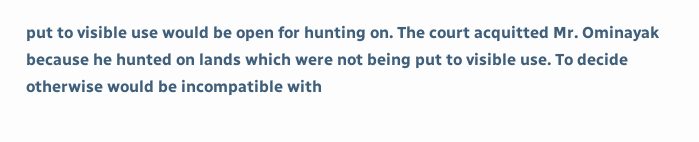put to visible use would be open for hunting on. The court acquitted Mr. Ominayak because he hunted on lands which were not being put to visible use. To decide otherwise would be incompatible with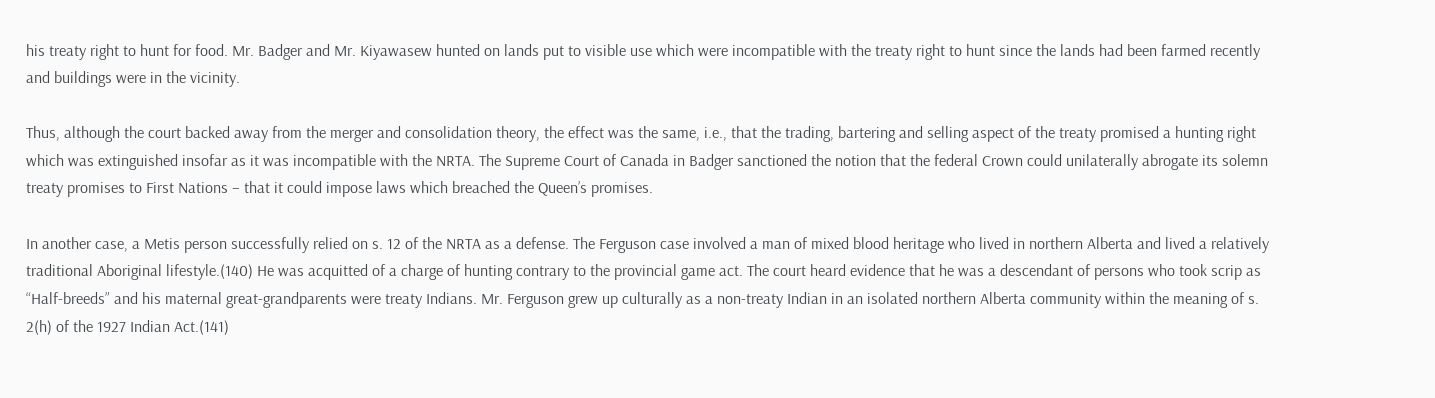his treaty right to hunt for food. Mr. Badger and Mr. Kiyawasew hunted on lands put to visible use which were incompatible with the treaty right to hunt since the lands had been farmed recently and buildings were in the vicinity.

Thus, although the court backed away from the merger and consolidation theory, the effect was the same, i.e., that the trading, bartering and selling aspect of the treaty promised a hunting right which was extinguished insofar as it was incompatible with the NRTA. The Supreme Court of Canada in Badger sanctioned the notion that the federal Crown could unilaterally abrogate its solemn treaty promises to First Nations – that it could impose laws which breached the Queen’s promises.

In another case, a Metis person successfully relied on s. 12 of the NRTA as a defense. The Ferguson case involved a man of mixed blood heritage who lived in northern Alberta and lived a relatively traditional Aboriginal lifestyle.(140) He was acquitted of a charge of hunting contrary to the provincial game act. The court heard evidence that he was a descendant of persons who took scrip as “Half-breeds” and his maternal great-grandparents were treaty Indians. Mr. Ferguson grew up culturally as a non-treaty Indian in an isolated northern Alberta community within the meaning of s. 2(h) of the 1927 Indian Act.(141)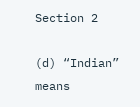Section 2

(d) “Indian” means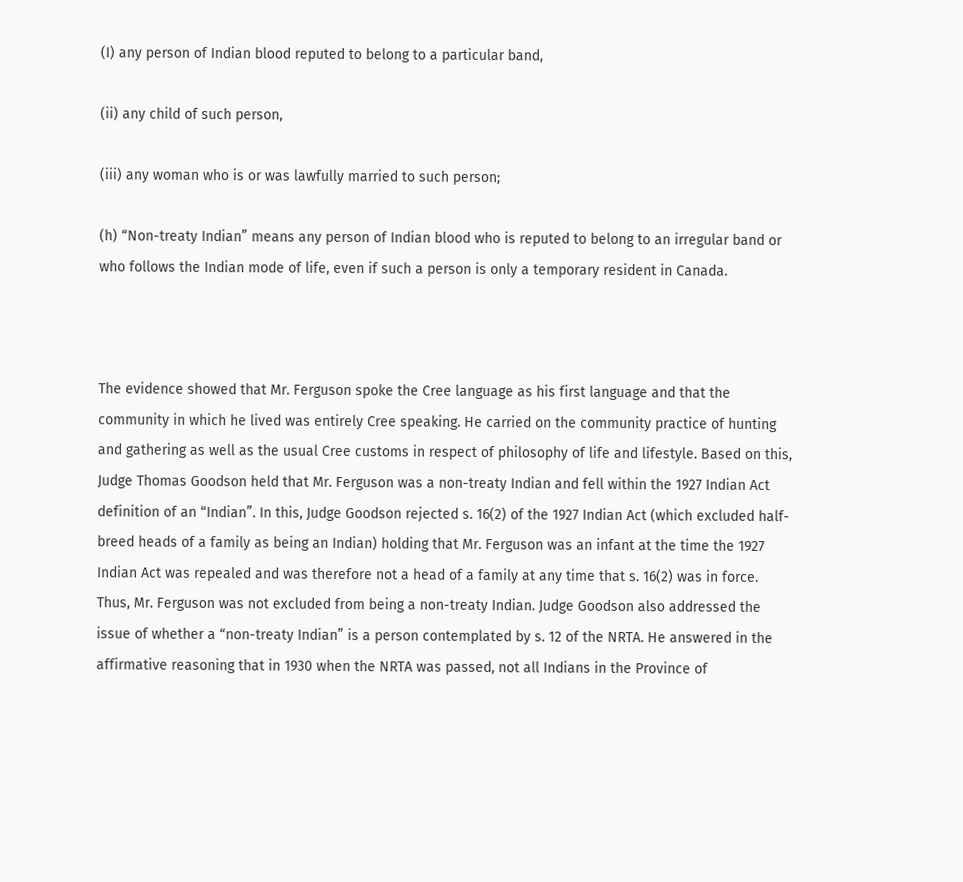(I) any person of Indian blood reputed to belong to a particular band,

(ii) any child of such person,

(iii) any woman who is or was lawfully married to such person;

(h) “Non-treaty Indian” means any person of Indian blood who is reputed to belong to an irregular band or who follows the Indian mode of life, even if such a person is only a temporary resident in Canada.



The evidence showed that Mr. Ferguson spoke the Cree language as his first language and that the community in which he lived was entirely Cree speaking. He carried on the community practice of hunting and gathering as well as the usual Cree customs in respect of philosophy of life and lifestyle. Based on this, Judge Thomas Goodson held that Mr. Ferguson was a non-treaty Indian and fell within the 1927 Indian Act definition of an “Indian”. In this, Judge Goodson rejected s. 16(2) of the 1927 Indian Act (which excluded half-breed heads of a family as being an Indian) holding that Mr. Ferguson was an infant at the time the 1927 Indian Act was repealed and was therefore not a head of a family at any time that s. 16(2) was in force. Thus, Mr. Ferguson was not excluded from being a non-treaty Indian. Judge Goodson also addressed the issue of whether a “non-treaty Indian” is a person contemplated by s. 12 of the NRTA. He answered in the affirmative reasoning that in 1930 when the NRTA was passed, not all Indians in the Province of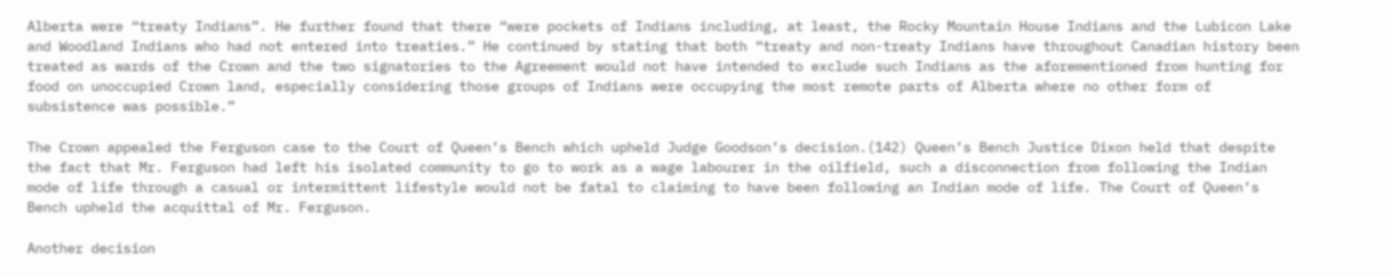Alberta were “treaty Indians”. He further found that there “were pockets of Indians including, at least, the Rocky Mountain House Indians and the Lubicon Lake and Woodland Indians who had not entered into treaties.” He continued by stating that both “treaty and non-treaty Indians have throughout Canadian history been treated as wards of the Crown and the two signatories to the Agreement would not have intended to exclude such Indians as the aforementioned from hunting for food on unoccupied Crown land, especially considering those groups of Indians were occupying the most remote parts of Alberta where no other form of subsistence was possible.”

The Crown appealed the Ferguson case to the Court of Queen’s Bench which upheld Judge Goodson’s decision.(142) Queen’s Bench Justice Dixon held that despite the fact that Mr. Ferguson had left his isolated community to go to work as a wage labourer in the oilfield, such a disconnection from following the Indian mode of life through a casual or intermittent lifestyle would not be fatal to claiming to have been following an Indian mode of life. The Court of Queen’s Bench upheld the acquittal of Mr. Ferguson.

Another decision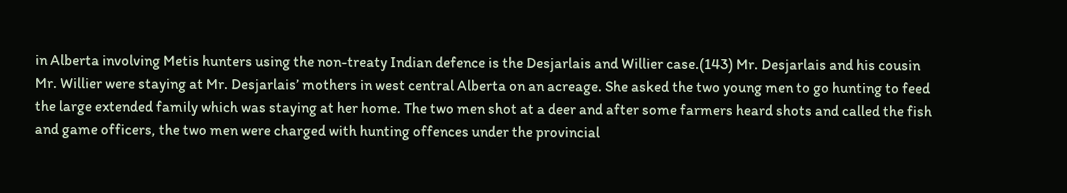in Alberta involving Metis hunters using the non-treaty Indian defence is the Desjarlais and Willier case.(143) Mr. Desjarlais and his cousin Mr. Willier were staying at Mr. Desjarlais’ mothers in west central Alberta on an acreage. She asked the two young men to go hunting to feed the large extended family which was staying at her home. The two men shot at a deer and after some farmers heard shots and called the fish and game officers, the two men were charged with hunting offences under the provincial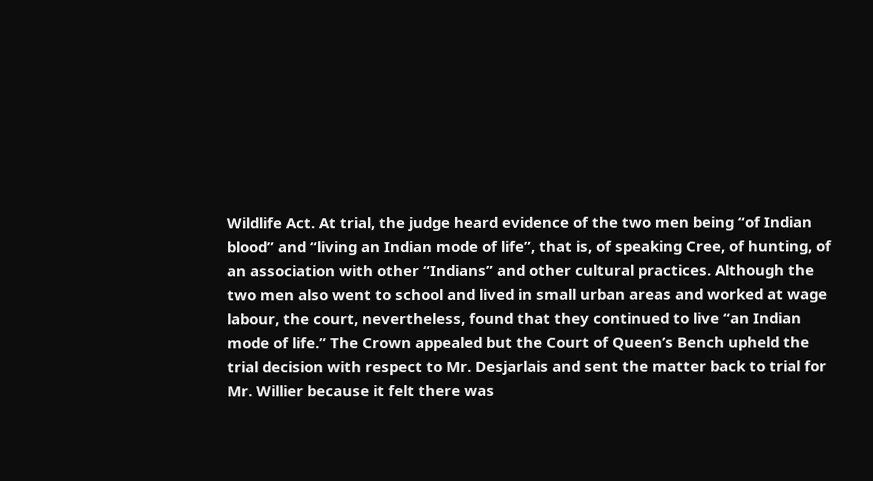Wildlife Act. At trial, the judge heard evidence of the two men being “of Indian blood” and “living an Indian mode of life”, that is, of speaking Cree, of hunting, of an association with other “Indians” and other cultural practices. Although the two men also went to school and lived in small urban areas and worked at wage labour, the court, nevertheless, found that they continued to live “an Indian mode of life.” The Crown appealed but the Court of Queen’s Bench upheld the trial decision with respect to Mr. Desjarlais and sent the matter back to trial for Mr. Willier because it felt there was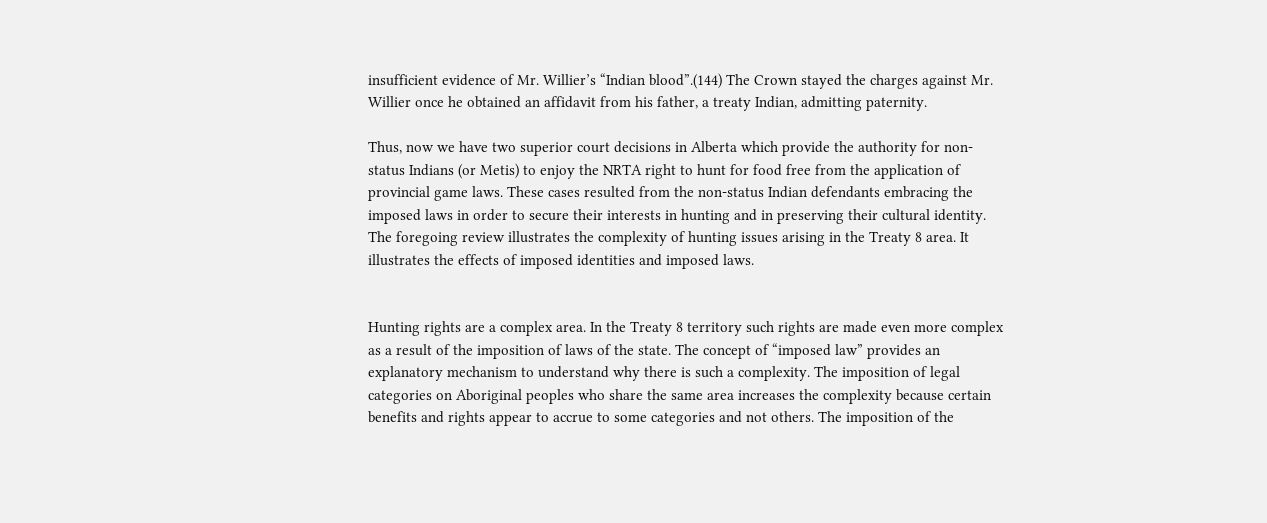insufficient evidence of Mr. Willier’s “Indian blood”.(144) The Crown stayed the charges against Mr. Willier once he obtained an affidavit from his father, a treaty Indian, admitting paternity.

Thus, now we have two superior court decisions in Alberta which provide the authority for non-status Indians (or Metis) to enjoy the NRTA right to hunt for food free from the application of provincial game laws. These cases resulted from the non-status Indian defendants embracing the imposed laws in order to secure their interests in hunting and in preserving their cultural identity. The foregoing review illustrates the complexity of hunting issues arising in the Treaty 8 area. It illustrates the effects of imposed identities and imposed laws.


Hunting rights are a complex area. In the Treaty 8 territory such rights are made even more complex as a result of the imposition of laws of the state. The concept of “imposed law” provides an explanatory mechanism to understand why there is such a complexity. The imposition of legal categories on Aboriginal peoples who share the same area increases the complexity because certain benefits and rights appear to accrue to some categories and not others. The imposition of the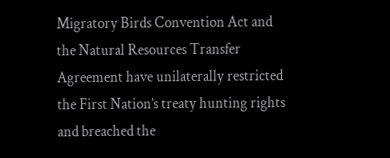Migratory Birds Convention Act and the Natural Resources Transfer Agreement have unilaterally restricted the First Nation’s treaty hunting rights and breached the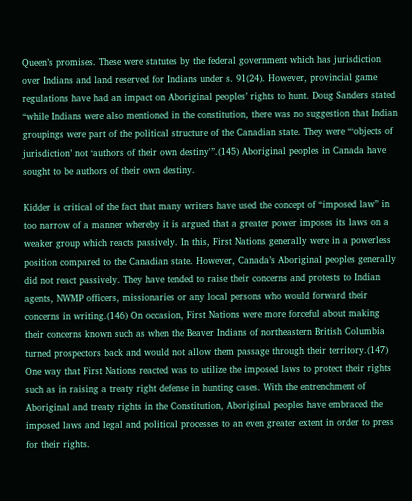Queen’s promises. These were statutes by the federal government which has jurisdiction over Indians and land reserved for Indians under s. 91(24). However, provincial game regulations have had an impact on Aboriginal peoples’ rights to hunt. Doug Sanders stated “while Indians were also mentioned in the constitution, there was no suggestion that Indian groupings were part of the political structure of the Canadian state. They were “‘objects of jurisdiction’ not ‘authors of their own destiny'”.(145) Aboriginal peoples in Canada have sought to be authors of their own destiny.

Kidder is critical of the fact that many writers have used the concept of “imposed law” in too narrow of a manner whereby it is argued that a greater power imposes its laws on a weaker group which reacts passively. In this, First Nations generally were in a powerless position compared to the Canadian state. However, Canada’s Aboriginal peoples generally did not react passively. They have tended to raise their concerns and protests to Indian agents, NWMP officers, missionaries or any local persons who would forward their concerns in writing.(146) On occasion, First Nations were more forceful about making their concerns known such as when the Beaver Indians of northeastern British Columbia turned prospectors back and would not allow them passage through their territory.(147) One way that First Nations reacted was to utilize the imposed laws to protect their rights such as in raising a treaty right defense in hunting cases. With the entrenchment of Aboriginal and treaty rights in the Constitution, Aboriginal peoples have embraced the imposed laws and legal and political processes to an even greater extent in order to press for their rights.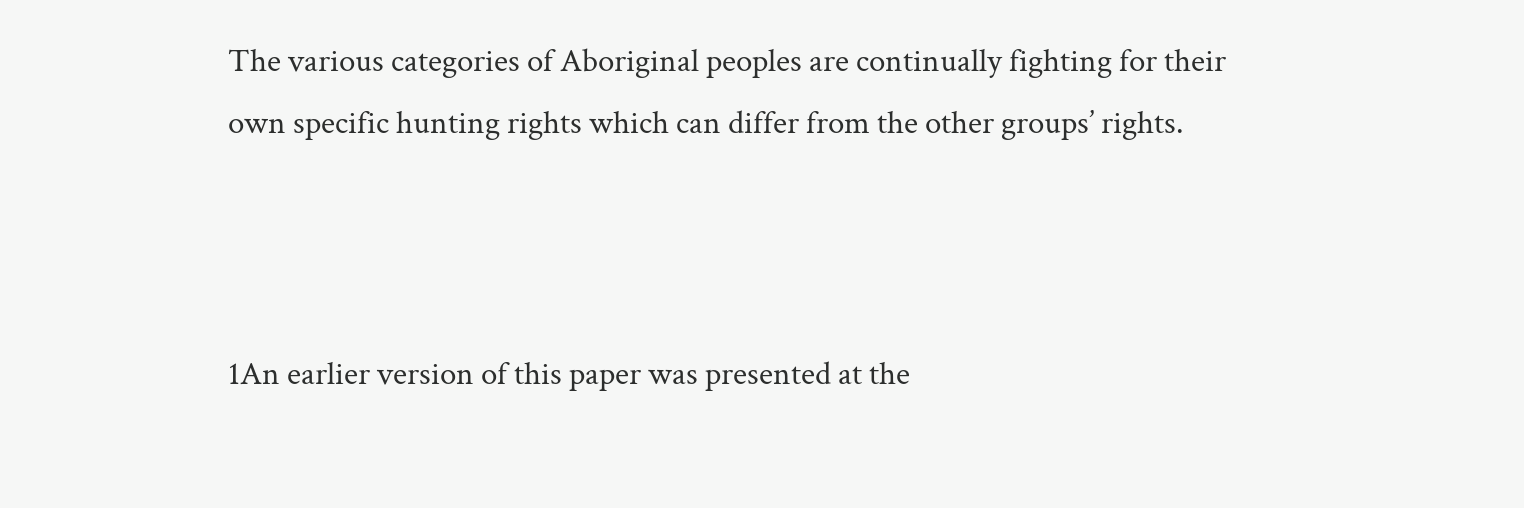The various categories of Aboriginal peoples are continually fighting for their own specific hunting rights which can differ from the other groups’ rights.



1An earlier version of this paper was presented at the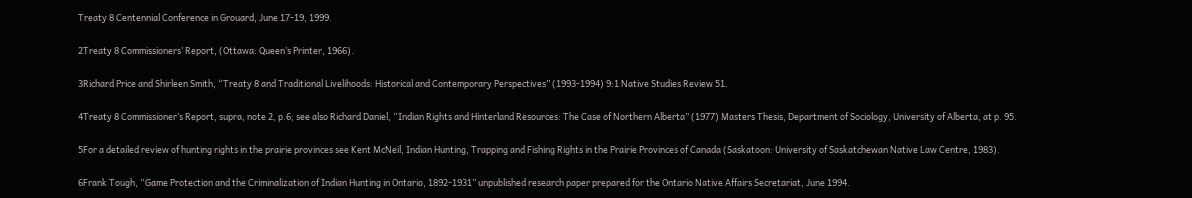Treaty 8 Centennial Conference in Grouard, June 17-19, 1999.

2Treaty 8 Commissioners’ Report, (Ottawa: Queen’s Printer, 1966).

3Richard Price and Shirleen Smith, “Treaty 8 and Traditional Livelihoods: Historical and Contemporary Perspectives” (1993-1994) 9:1 Native Studies Review 51.

4Treaty 8 Commissioner’s Report, supra, note 2, p.6; see also Richard Daniel, “Indian Rights and Hinterland Resources: The Case of Northern Alberta” (1977) Masters Thesis, Department of Sociology, University of Alberta, at p. 95.

5For a detailed review of hunting rights in the prairie provinces see Kent McNeil, Indian Hunting, Trapping and Fishing Rights in the Prairie Provinces of Canada (Saskatoon: University of Saskatchewan Native Law Centre, 1983).

6Frank Tough, “Game Protection and the Criminalization of Indian Hunting in Ontario, 1892-1931” unpublished research paper prepared for the Ontario Native Affairs Secretariat, June 1994.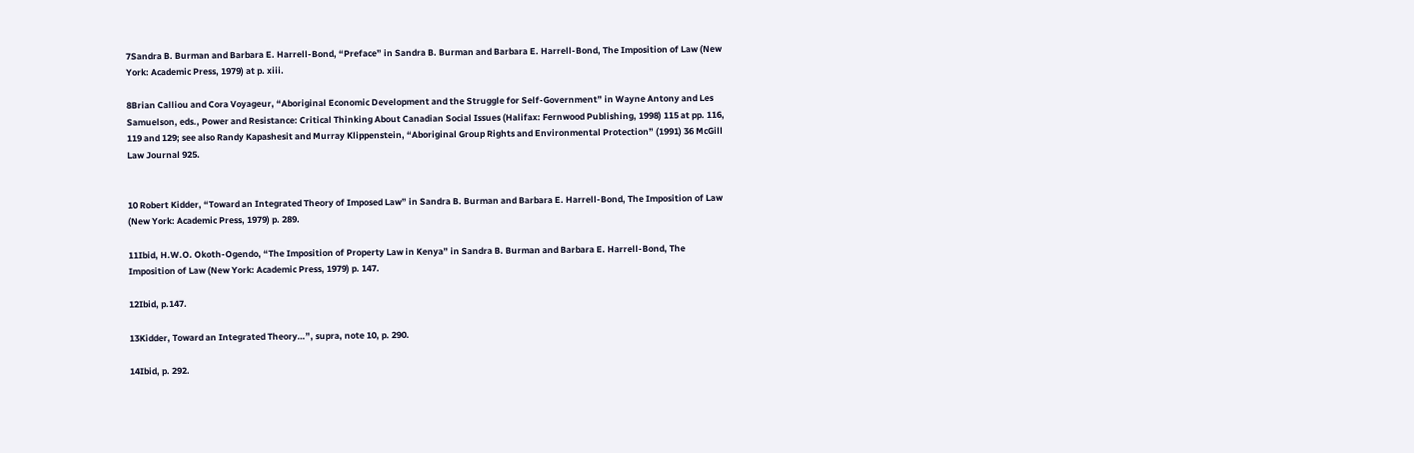7Sandra B. Burman and Barbara E. Harrell-Bond, “Preface” in Sandra B. Burman and Barbara E. Harrell-Bond, The Imposition of Law (New York: Academic Press, 1979) at p. xiii.

8Brian Calliou and Cora Voyageur, “Aboriginal Economic Development and the Struggle for Self-Government” in Wayne Antony and Les Samuelson, eds., Power and Resistance: Critical Thinking About Canadian Social Issues (Halifax: Fernwood Publishing, 1998) 115 at pp. 116, 119 and 129; see also Randy Kapashesit and Murray Klippenstein, “Aboriginal Group Rights and Environmental Protection” (1991) 36 McGill Law Journal 925.


10 Robert Kidder, “Toward an Integrated Theory of Imposed Law” in Sandra B. Burman and Barbara E. Harrell-Bond, The Imposition of Law (New York: Academic Press, 1979) p. 289.

11Ibid, H.W.O. Okoth-Ogendo, “The Imposition of Property Law in Kenya” in Sandra B. Burman and Barbara E. Harrell-Bond, The Imposition of Law (New York: Academic Press, 1979) p. 147.

12Ibid, p.147.

13Kidder, Toward an Integrated Theory…”, supra, note 10, p. 290.

14Ibid, p. 292.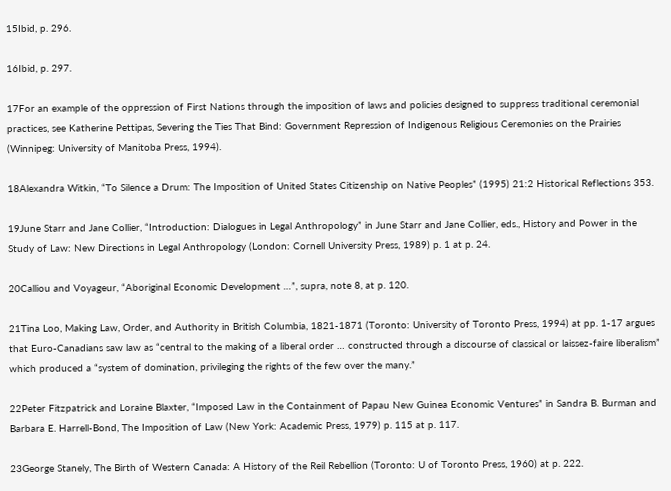15Ibid, p. 296.

16Ibid, p. 297.

17For an example of the oppression of First Nations through the imposition of laws and policies designed to suppress traditional ceremonial practices, see Katherine Pettipas, Severing the Ties That Bind: Government Repression of Indigenous Religious Ceremonies on the Prairies (Winnipeg: University of Manitoba Press, 1994).

18Alexandra Witkin, “To Silence a Drum: The Imposition of United States Citizenship on Native Peoples” (1995) 21:2 Historical Reflections 353.

19June Starr and Jane Collier, “Introduction: Dialogues in Legal Anthropology” in June Starr and Jane Collier, eds., History and Power in the Study of Law: New Directions in Legal Anthropology (London: Cornell University Press, 1989) p. 1 at p. 24.

20Calliou and Voyageur, “Aboriginal Economic Development …”, supra, note 8, at p. 120.

21Tina Loo, Making Law, Order, and Authority in British Columbia, 1821-1871 (Toronto: University of Toronto Press, 1994) at pp. 1-17 argues that Euro-Canadians saw law as “central to the making of a liberal order … constructed through a discourse of classical or laissez-faire liberalism” which produced a “system of domination, privileging the rights of the few over the many.”

22Peter Fitzpatrick and Loraine Blaxter, “Imposed Law in the Containment of Papau New Guinea Economic Ventures” in Sandra B. Burman and Barbara E. Harrell-Bond, The Imposition of Law (New York: Academic Press, 1979) p. 115 at p. 117.

23George Stanely, The Birth of Western Canada: A History of the Reil Rebellion (Toronto: U of Toronto Press, 1960) at p. 222.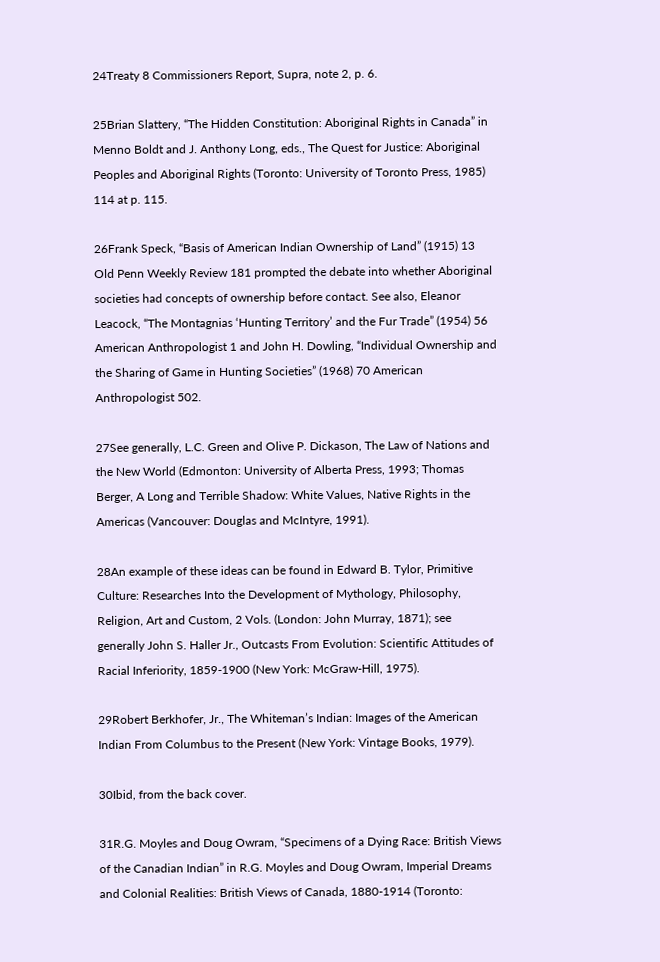24Treaty 8 Commissioners Report, Supra, note 2, p. 6.

25Brian Slattery, “The Hidden Constitution: Aboriginal Rights in Canada” in Menno Boldt and J. Anthony Long, eds., The Quest for Justice: Aboriginal Peoples and Aboriginal Rights (Toronto: University of Toronto Press, 1985) 114 at p. 115.

26Frank Speck, “Basis of American Indian Ownership of Land” (1915) 13 Old Penn Weekly Review 181 prompted the debate into whether Aboriginal societies had concepts of ownership before contact. See also, Eleanor Leacock, “The Montagnias ‘Hunting Territory’ and the Fur Trade” (1954) 56 American Anthropologist 1 and John H. Dowling, “Individual Ownership and the Sharing of Game in Hunting Societies” (1968) 70 American Anthropologist 502.

27See generally, L.C. Green and Olive P. Dickason, The Law of Nations and the New World (Edmonton: University of Alberta Press, 1993; Thomas Berger, A Long and Terrible Shadow: White Values, Native Rights in the Americas (Vancouver: Douglas and McIntyre, 1991).

28An example of these ideas can be found in Edward B. Tylor, Primitive Culture: Researches Into the Development of Mythology, Philosophy, Religion, Art and Custom, 2 Vols. (London: John Murray, 1871); see generally John S. Haller Jr., Outcasts From Evolution: Scientific Attitudes of Racial Inferiority, 1859-1900 (New York: McGraw-Hill, 1975).

29Robert Berkhofer, Jr., The Whiteman’s Indian: Images of the American Indian From Columbus to the Present (New York: Vintage Books, 1979).

30Ibid, from the back cover.

31R.G. Moyles and Doug Owram, “Specimens of a Dying Race: British Views of the Canadian Indian” in R.G. Moyles and Doug Owram, Imperial Dreams and Colonial Realities: British Views of Canada, 1880-1914 (Toronto: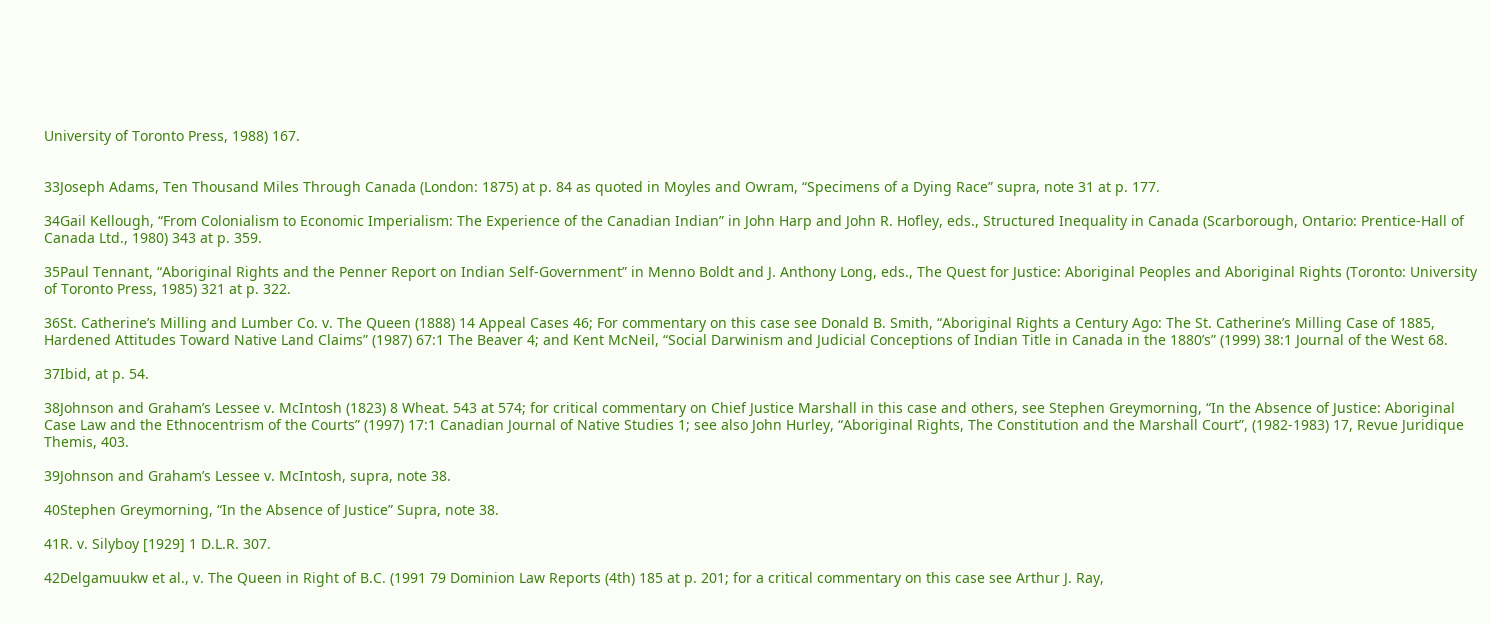University of Toronto Press, 1988) 167.


33Joseph Adams, Ten Thousand Miles Through Canada (London: 1875) at p. 84 as quoted in Moyles and Owram, “Specimens of a Dying Race” supra, note 31 at p. 177.

34Gail Kellough, “From Colonialism to Economic Imperialism: The Experience of the Canadian Indian” in John Harp and John R. Hofley, eds., Structured Inequality in Canada (Scarborough, Ontario: Prentice-Hall of Canada Ltd., 1980) 343 at p. 359.

35Paul Tennant, “Aboriginal Rights and the Penner Report on Indian Self-Government” in Menno Boldt and J. Anthony Long, eds., The Quest for Justice: Aboriginal Peoples and Aboriginal Rights (Toronto: University of Toronto Press, 1985) 321 at p. 322.

36St. Catherine’s Milling and Lumber Co. v. The Queen (1888) 14 Appeal Cases 46; For commentary on this case see Donald B. Smith, “Aboriginal Rights a Century Ago: The St. Catherine’s Milling Case of 1885, Hardened Attitudes Toward Native Land Claims” (1987) 67:1 The Beaver 4; and Kent McNeil, “Social Darwinism and Judicial Conceptions of Indian Title in Canada in the 1880’s” (1999) 38:1 Journal of the West 68.

37Ibid, at p. 54.

38Johnson and Graham’s Lessee v. McIntosh (1823) 8 Wheat. 543 at 574; for critical commentary on Chief Justice Marshall in this case and others, see Stephen Greymorning, “In the Absence of Justice: Aboriginal Case Law and the Ethnocentrism of the Courts” (1997) 17:1 Canadian Journal of Native Studies 1; see also John Hurley, “Aboriginal Rights, The Constitution and the Marshall Court”, (1982-1983) 17, Revue Juridique Themis, 403.

39Johnson and Graham’s Lessee v. McIntosh, supra, note 38.

40Stephen Greymorning, “In the Absence of Justice” Supra, note 38.

41R. v. Silyboy [1929] 1 D.L.R. 307.

42Delgamuukw et al., v. The Queen in Right of B.C. (1991 79 Dominion Law Reports (4th) 185 at p. 201; for a critical commentary on this case see Arthur J. Ray,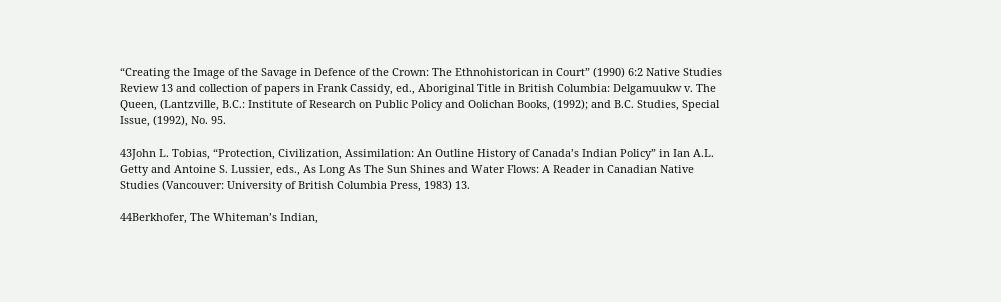“Creating the Image of the Savage in Defence of the Crown: The Ethnohistorican in Court” (1990) 6:2 Native Studies Review 13 and collection of papers in Frank Cassidy, ed., Aboriginal Title in British Columbia: Delgamuukw v. The Queen, (Lantzville, B.C.: Institute of Research on Public Policy and Oolichan Books, (1992); and B.C. Studies, Special Issue, (1992), No. 95.

43John L. Tobias, “Protection, Civilization, Assimilation: An Outline History of Canada’s Indian Policy” in Ian A.L. Getty and Antoine S. Lussier, eds., As Long As The Sun Shines and Water Flows: A Reader in Canadian Native Studies (Vancouver: University of British Columbia Press, 1983) 13.

44Berkhofer, The Whiteman’s Indian,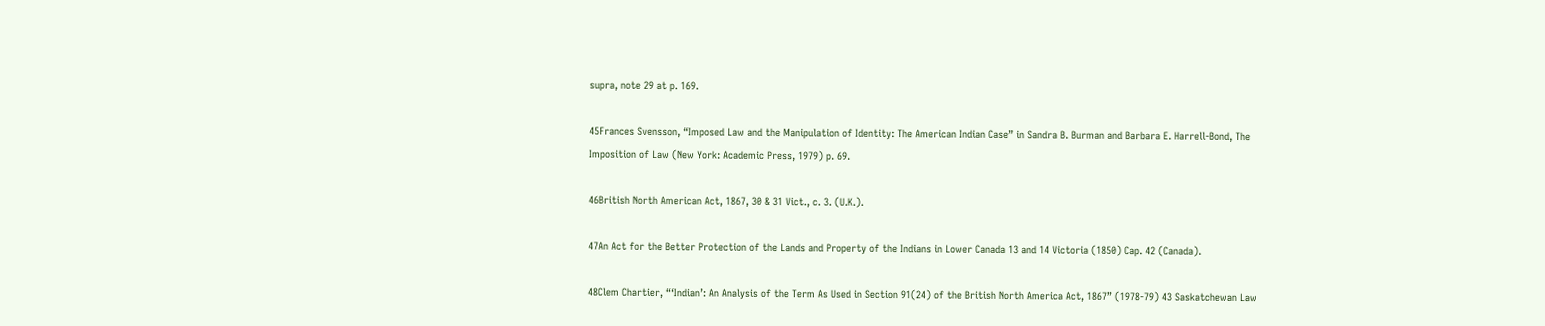supra, note 29 at p. 169.

45Frances Svensson, “Imposed Law and the Manipulation of Identity: The American Indian Case” in Sandra B. Burman and Barbara E. Harrell-Bond, The Imposition of Law (New York: Academic Press, 1979) p. 69.

46British North American Act, 1867, 30 & 31 Vict., c. 3. (U.K.).

47An Act for the Better Protection of the Lands and Property of the Indians in Lower Canada 13 and 14 Victoria (1850) Cap. 42 (Canada).

48Clem Chartier, “‘Indian’: An Analysis of the Term As Used in Section 91(24) of the British North America Act, 1867” (1978-79) 43 Saskatchewan Law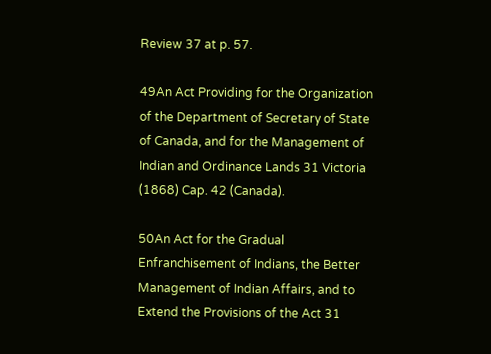Review 37 at p. 57.

49An Act Providing for the Organization of the Department of Secretary of State of Canada, and for the Management of Indian and Ordinance Lands 31 Victoria (1868) Cap. 42 (Canada).

50An Act for the Gradual Enfranchisement of Indians, the Better Management of Indian Affairs, and to Extend the Provisions of the Act 31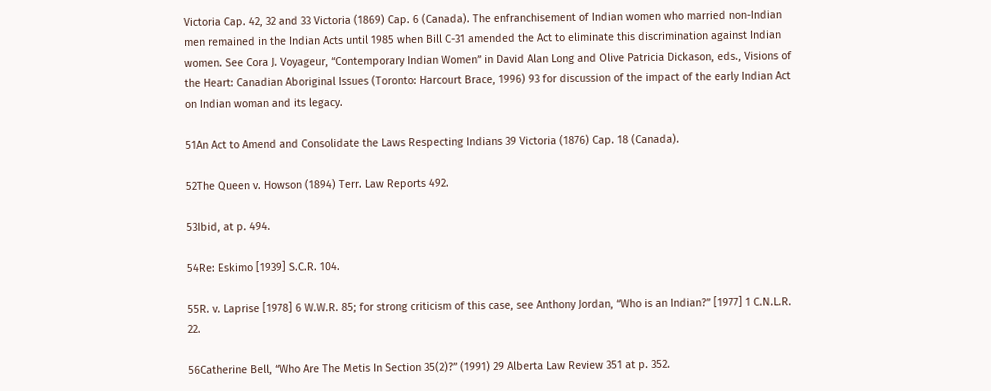Victoria Cap. 42, 32 and 33 Victoria (1869) Cap. 6 (Canada). The enfranchisement of Indian women who married non-Indian men remained in the Indian Acts until 1985 when Bill C-31 amended the Act to eliminate this discrimination against Indian women. See Cora J. Voyageur, “Contemporary Indian Women” in David Alan Long and Olive Patricia Dickason, eds., Visions of the Heart: Canadian Aboriginal Issues (Toronto: Harcourt Brace, 1996) 93 for discussion of the impact of the early Indian Act on Indian woman and its legacy.

51An Act to Amend and Consolidate the Laws Respecting Indians 39 Victoria (1876) Cap. 18 (Canada).

52The Queen v. Howson (1894) Terr. Law Reports 492.

53Ibid, at p. 494.

54Re: Eskimo [1939] S.C.R. 104.

55R. v. Laprise [1978] 6 W.W.R. 85; for strong criticism of this case, see Anthony Jordan, “Who is an Indian?” [1977] 1 C.N.L.R. 22.

56Catherine Bell, “Who Are The Metis In Section 35(2)?” (1991) 29 Alberta Law Review 351 at p. 352.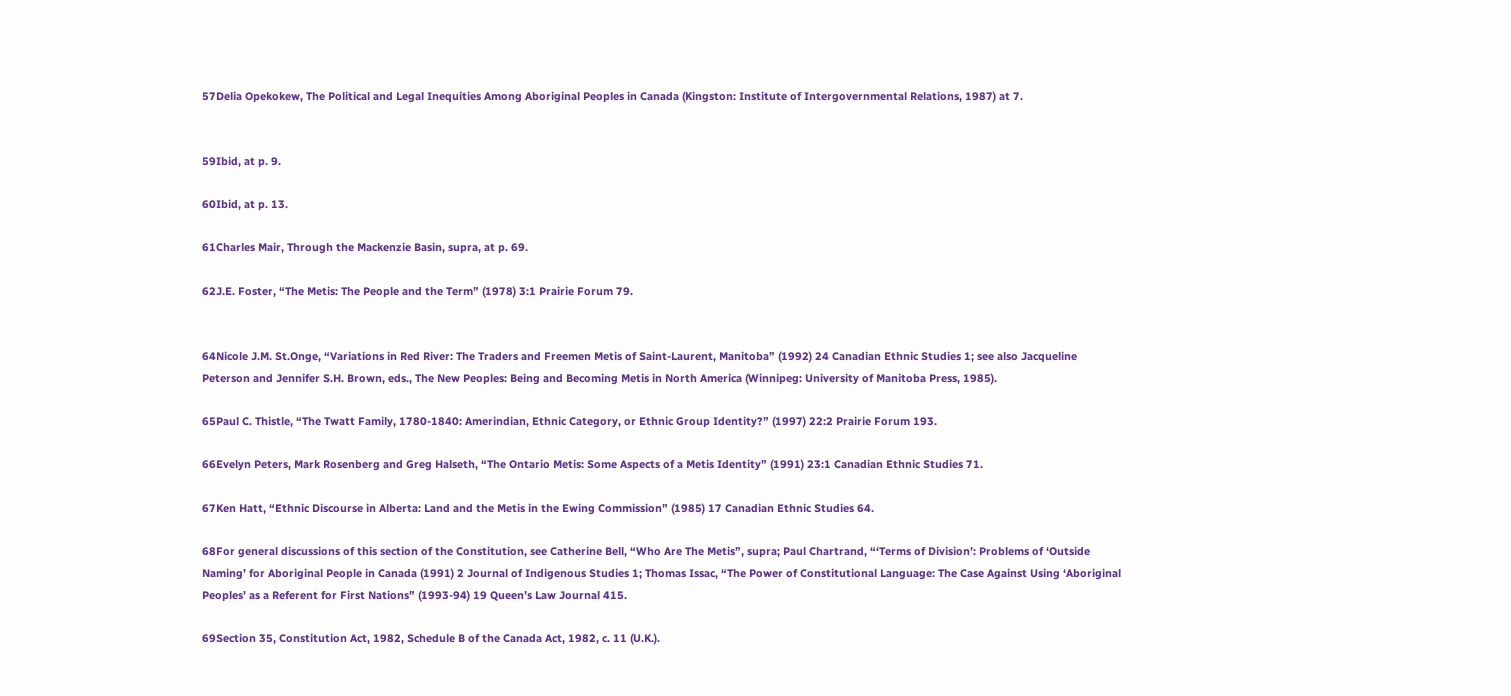57Delia Opekokew, The Political and Legal Inequities Among Aboriginal Peoples in Canada (Kingston: Institute of Intergovernmental Relations, 1987) at 7.


59Ibid, at p. 9.

60Ibid, at p. 13.

61Charles Mair, Through the Mackenzie Basin, supra, at p. 69.

62J.E. Foster, “The Metis: The People and the Term” (1978) 3:1 Prairie Forum 79.


64Nicole J.M. St.Onge, “Variations in Red River: The Traders and Freemen Metis of Saint-Laurent, Manitoba” (1992) 24 Canadian Ethnic Studies 1; see also Jacqueline Peterson and Jennifer S.H. Brown, eds., The New Peoples: Being and Becoming Metis in North America (Winnipeg: University of Manitoba Press, 1985).

65Paul C. Thistle, “The Twatt Family, 1780-1840: Amerindian, Ethnic Category, or Ethnic Group Identity?” (1997) 22:2 Prairie Forum 193.

66Evelyn Peters, Mark Rosenberg and Greg Halseth, “The Ontario Metis: Some Aspects of a Metis Identity” (1991) 23:1 Canadian Ethnic Studies 71.

67Ken Hatt, “Ethnic Discourse in Alberta: Land and the Metis in the Ewing Commission” (1985) 17 Canadian Ethnic Studies 64.

68For general discussions of this section of the Constitution, see Catherine Bell, “Who Are The Metis”, supra; Paul Chartrand, “‘Terms of Division’: Problems of ‘Outside Naming’ for Aboriginal People in Canada (1991) 2 Journal of Indigenous Studies 1; Thomas Issac, “The Power of Constitutional Language: The Case Against Using ‘Aboriginal Peoples’ as a Referent for First Nations” (1993-94) 19 Queen’s Law Journal 415.

69Section 35, Constitution Act, 1982, Schedule B of the Canada Act, 1982, c. 11 (U.K.).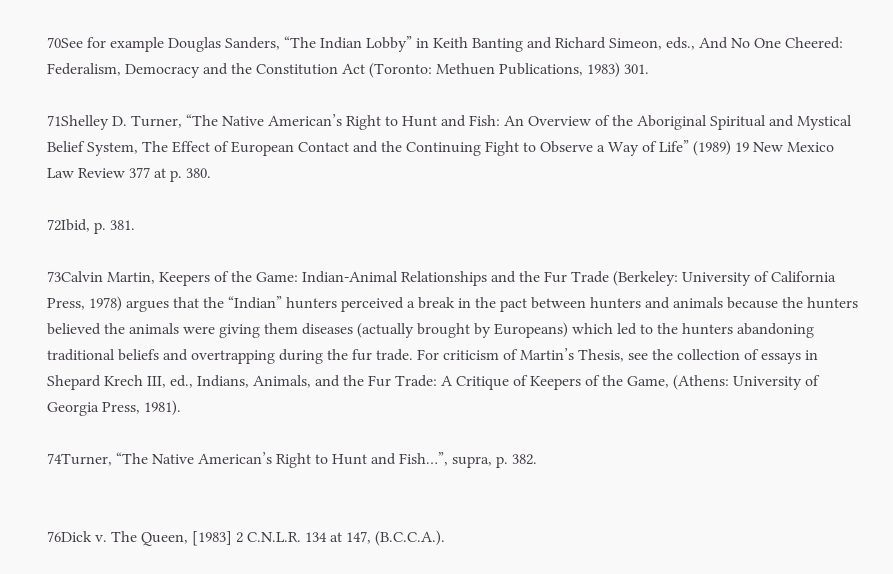70See for example Douglas Sanders, “The Indian Lobby” in Keith Banting and Richard Simeon, eds., And No One Cheered: Federalism, Democracy and the Constitution Act (Toronto: Methuen Publications, 1983) 301.

71Shelley D. Turner, “The Native American’s Right to Hunt and Fish: An Overview of the Aboriginal Spiritual and Mystical Belief System, The Effect of European Contact and the Continuing Fight to Observe a Way of Life” (1989) 19 New Mexico Law Review 377 at p. 380.

72Ibid, p. 381.

73Calvin Martin, Keepers of the Game: Indian-Animal Relationships and the Fur Trade (Berkeley: University of California Press, 1978) argues that the “Indian” hunters perceived a break in the pact between hunters and animals because the hunters believed the animals were giving them diseases (actually brought by Europeans) which led to the hunters abandoning traditional beliefs and overtrapping during the fur trade. For criticism of Martin’s Thesis, see the collection of essays in Shepard Krech III, ed., Indians, Animals, and the Fur Trade: A Critique of Keepers of the Game, (Athens: University of Georgia Press, 1981).

74Turner, “The Native American’s Right to Hunt and Fish…”, supra, p. 382.


76Dick v. The Queen, [1983] 2 C.N.L.R. 134 at 147, (B.C.C.A.).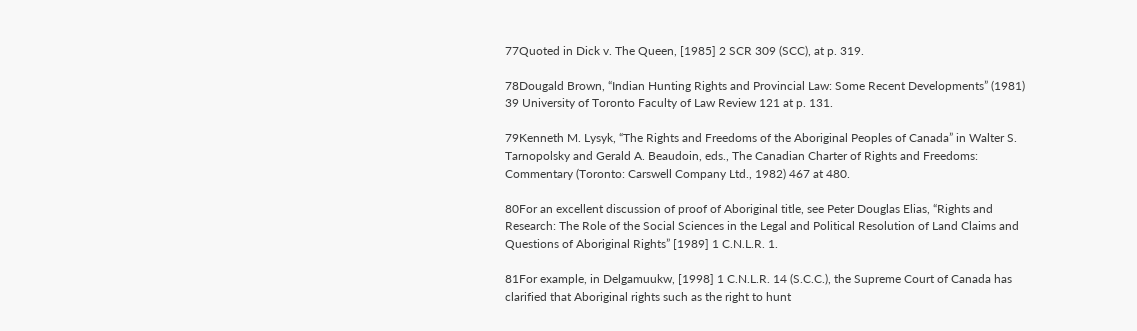77Quoted in Dick v. The Queen, [1985] 2 SCR 309 (SCC), at p. 319.

78Dougald Brown, “Indian Hunting Rights and Provincial Law: Some Recent Developments” (1981) 39 University of Toronto Faculty of Law Review 121 at p. 131.

79Kenneth M. Lysyk, “The Rights and Freedoms of the Aboriginal Peoples of Canada” in Walter S. Tarnopolsky and Gerald A. Beaudoin, eds., The Canadian Charter of Rights and Freedoms: Commentary (Toronto: Carswell Company Ltd., 1982) 467 at 480.

80For an excellent discussion of proof of Aboriginal title, see Peter Douglas Elias, “Rights and Research: The Role of the Social Sciences in the Legal and Political Resolution of Land Claims and Questions of Aboriginal Rights” [1989] 1 C.N.L.R. 1.

81For example, in Delgamuukw, [1998] 1 C.N.L.R. 14 (S.C.C.), the Supreme Court of Canada has clarified that Aboriginal rights such as the right to hunt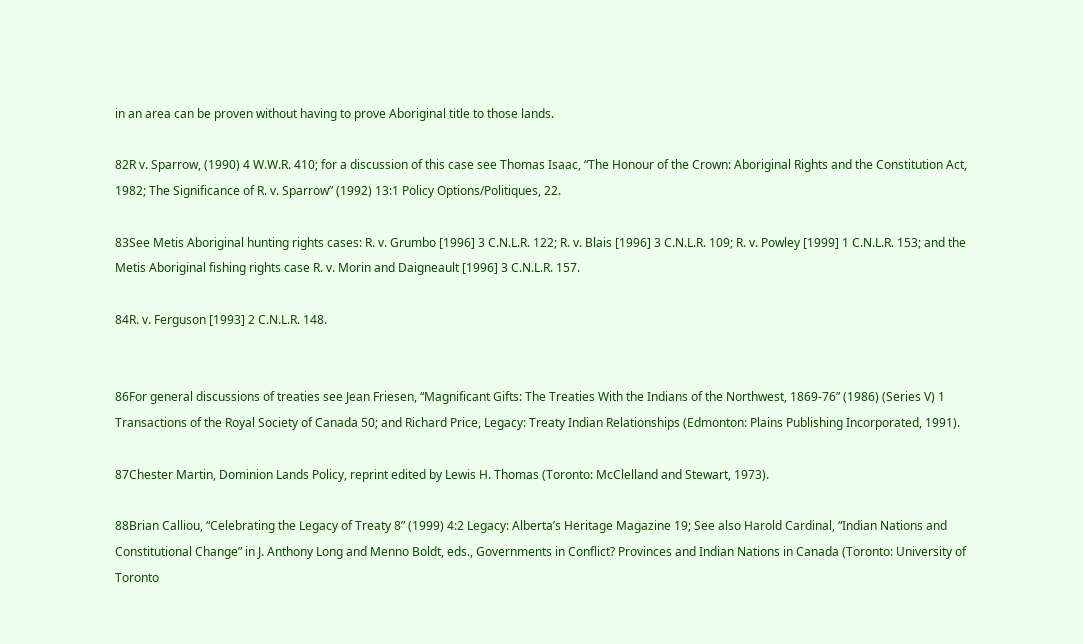in an area can be proven without having to prove Aboriginal title to those lands.

82R v. Sparrow, (1990) 4 W.W.R. 410; for a discussion of this case see Thomas Isaac, “The Honour of the Crown: Aboriginal Rights and the Constitution Act, 1982; The Significance of R. v. Sparrow” (1992) 13:1 Policy Options/Politiques, 22.

83See Metis Aboriginal hunting rights cases: R. v. Grumbo [1996] 3 C.N.L.R. 122; R. v. Blais [1996] 3 C.N.L.R. 109; R. v. Powley [1999] 1 C.N.L.R. 153; and the Metis Aboriginal fishing rights case R. v. Morin and Daigneault [1996] 3 C.N.L.R. 157.

84R. v. Ferguson [1993] 2 C.N.L.R. 148.


86For general discussions of treaties see Jean Friesen, “Magnificant Gifts: The Treaties With the Indians of the Northwest, 1869-76” (1986) (Series V) 1 Transactions of the Royal Society of Canada 50; and Richard Price, Legacy: Treaty Indian Relationships (Edmonton: Plains Publishing Incorporated, 1991).

87Chester Martin, Dominion Lands Policy, reprint edited by Lewis H. Thomas (Toronto: McClelland and Stewart, 1973).

88Brian Calliou, “Celebrating the Legacy of Treaty 8” (1999) 4:2 Legacy: Alberta’s Heritage Magazine 19; See also Harold Cardinal, “Indian Nations and Constitutional Change” in J. Anthony Long and Menno Boldt, eds., Governments in Conflict? Provinces and Indian Nations in Canada (Toronto: University of Toronto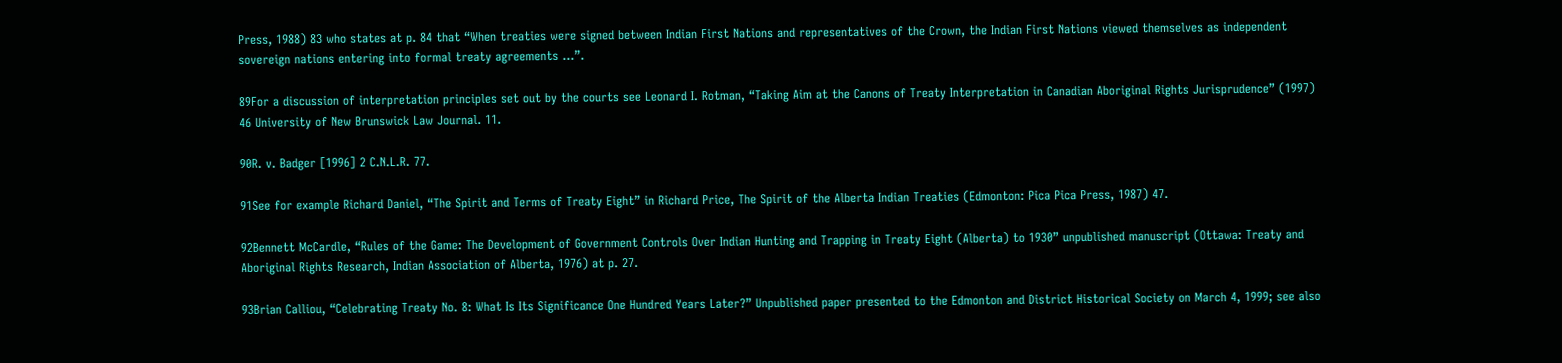Press, 1988) 83 who states at p. 84 that “When treaties were signed between Indian First Nations and representatives of the Crown, the Indian First Nations viewed themselves as independent sovereign nations entering into formal treaty agreements …”.

89For a discussion of interpretation principles set out by the courts see Leonard I. Rotman, “Taking Aim at the Canons of Treaty Interpretation in Canadian Aboriginal Rights Jurisprudence” (1997) 46 University of New Brunswick Law Journal. 11.

90R. v. Badger [1996] 2 C.N.L.R. 77.

91See for example Richard Daniel, “The Spirit and Terms of Treaty Eight” in Richard Price, The Spirit of the Alberta Indian Treaties (Edmonton: Pica Pica Press, 1987) 47.

92Bennett McCardle, “Rules of the Game: The Development of Government Controls Over Indian Hunting and Trapping in Treaty Eight (Alberta) to 1930” unpublished manuscript (Ottawa: Treaty and Aboriginal Rights Research, Indian Association of Alberta, 1976) at p. 27.

93Brian Calliou, “Celebrating Treaty No. 8: What Is Its Significance One Hundred Years Later?” Unpublished paper presented to the Edmonton and District Historical Society on March 4, 1999; see also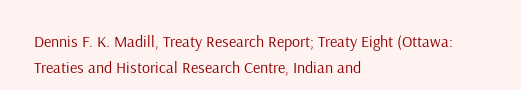Dennis F. K. Madill, Treaty Research Report; Treaty Eight (Ottawa: Treaties and Historical Research Centre, Indian and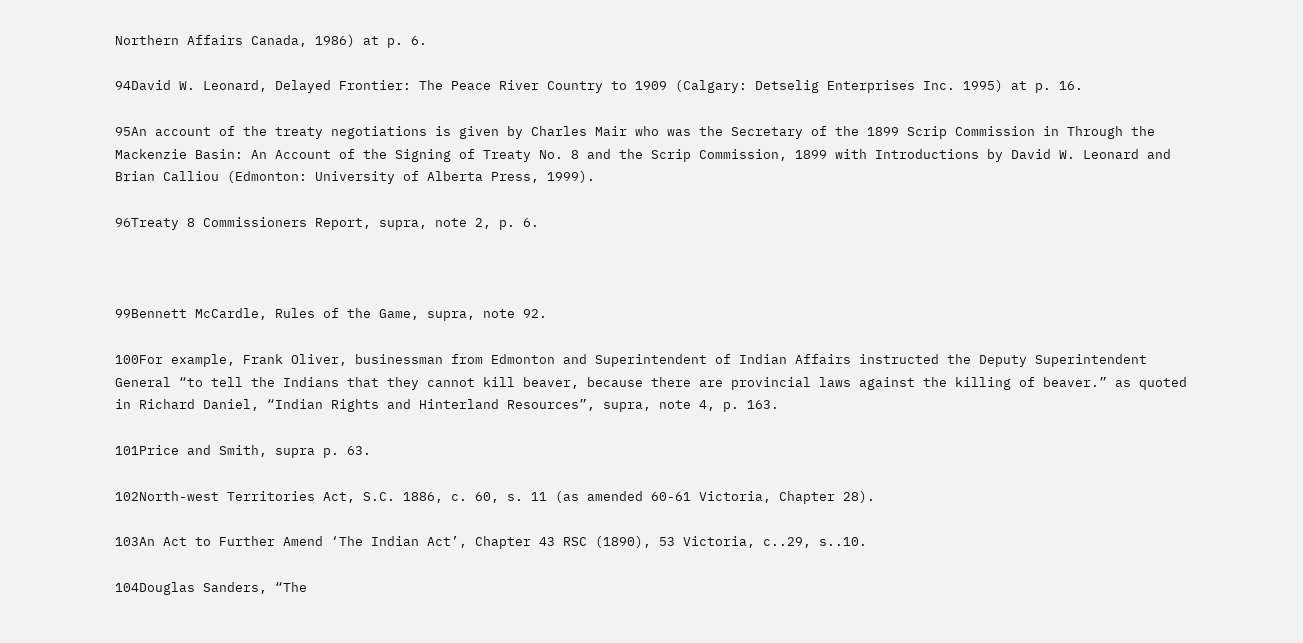Northern Affairs Canada, 1986) at p. 6.

94David W. Leonard, Delayed Frontier: The Peace River Country to 1909 (Calgary: Detselig Enterprises Inc. 1995) at p. 16.

95An account of the treaty negotiations is given by Charles Mair who was the Secretary of the 1899 Scrip Commission in Through the Mackenzie Basin: An Account of the Signing of Treaty No. 8 and the Scrip Commission, 1899 with Introductions by David W. Leonard and Brian Calliou (Edmonton: University of Alberta Press, 1999).

96Treaty 8 Commissioners Report, supra, note 2, p. 6.



99Bennett McCardle, Rules of the Game, supra, note 92.

100For example, Frank Oliver, businessman from Edmonton and Superintendent of Indian Affairs instructed the Deputy Superintendent General “to tell the Indians that they cannot kill beaver, because there are provincial laws against the killing of beaver.” as quoted in Richard Daniel, “Indian Rights and Hinterland Resources”, supra, note 4, p. 163.

101Price and Smith, supra p. 63.

102North-west Territories Act, S.C. 1886, c. 60, s. 11 (as amended 60-61 Victoria, Chapter 28).

103An Act to Further Amend ‘The Indian Act’, Chapter 43 RSC (1890), 53 Victoria, c..29, s..10.

104Douglas Sanders, “The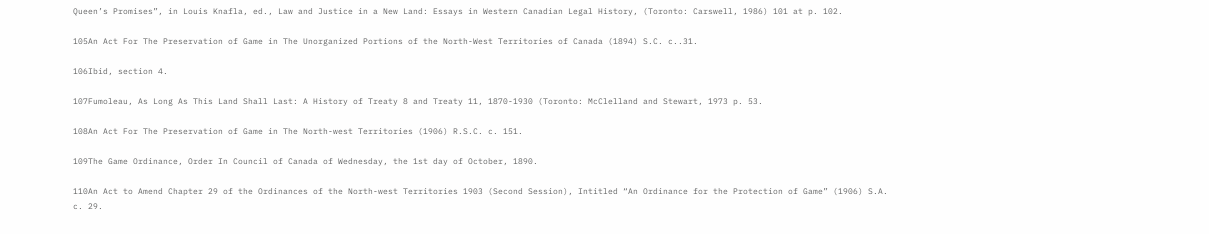Queen’s Promises”, in Louis Knafla, ed., Law and Justice in a New Land: Essays in Western Canadian Legal History, (Toronto: Carswell, 1986) 101 at p. 102.

105An Act For The Preservation of Game in The Unorganized Portions of the North-West Territories of Canada (1894) S.C. c..31.

106Ibid, section 4.

107Fumoleau, As Long As This Land Shall Last: A History of Treaty 8 and Treaty 11, 1870-1930 (Toronto: McClelland and Stewart, 1973 p. 53.

108An Act For The Preservation of Game in The North-west Territories (1906) R.S.C. c. 151.

109The Game Ordinance, Order In Council of Canada of Wednesday, the 1st day of October, 1890.

110An Act to Amend Chapter 29 of the Ordinances of the North-west Territories 1903 (Second Session), Intitled “An Ordinance for the Protection of Game” (1906) S.A. c. 29.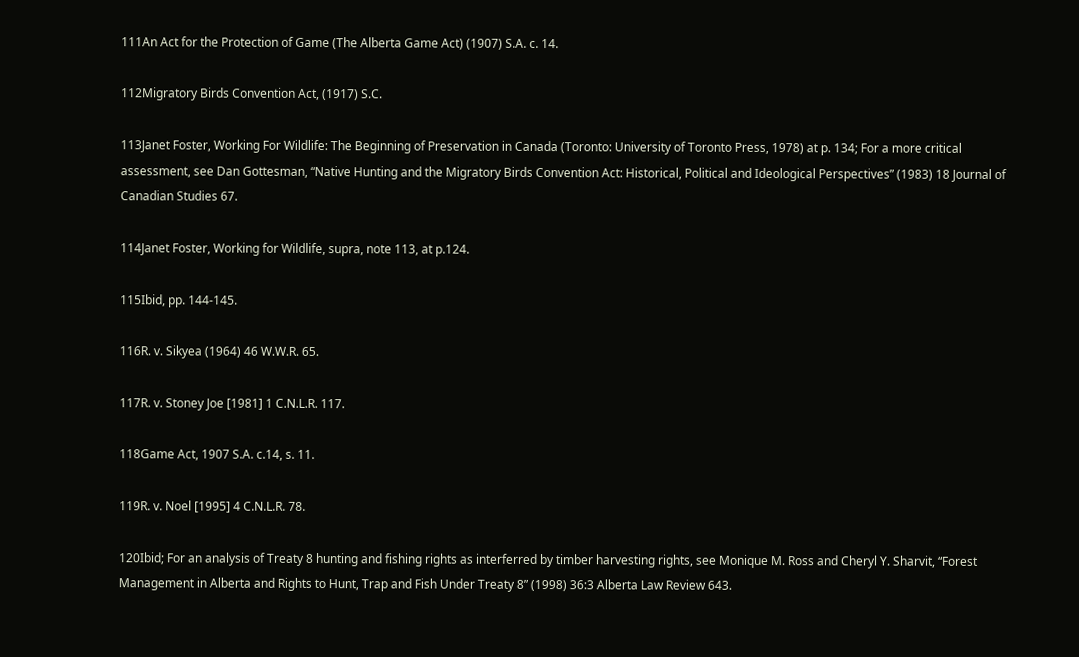111An Act for the Protection of Game (The Alberta Game Act) (1907) S.A. c. 14.

112Migratory Birds Convention Act, (1917) S.C.

113Janet Foster, Working For Wildlife: The Beginning of Preservation in Canada (Toronto: University of Toronto Press, 1978) at p. 134; For a more critical assessment, see Dan Gottesman, “Native Hunting and the Migratory Birds Convention Act: Historical, Political and Ideological Perspectives” (1983) 18 Journal of Canadian Studies 67.

114Janet Foster, Working for Wildlife, supra, note 113, at p.124.

115Ibid, pp. 144-145.

116R. v. Sikyea (1964) 46 W.W.R. 65.

117R. v. Stoney Joe [1981] 1 C.N.L.R. 117.

118Game Act, 1907 S.A. c.14, s. 11.

119R. v. Noel [1995] 4 C.N.L.R. 78.

120Ibid; For an analysis of Treaty 8 hunting and fishing rights as interferred by timber harvesting rights, see Monique M. Ross and Cheryl Y. Sharvit, “Forest Management in Alberta and Rights to Hunt, Trap and Fish Under Treaty 8” (1998) 36:3 Alberta Law Review 643.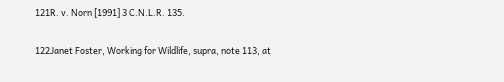121R. v. Norn [1991] 3 C.N.L.R. 135.

122Janet Foster, Working for Wildlife, supra, note 113, at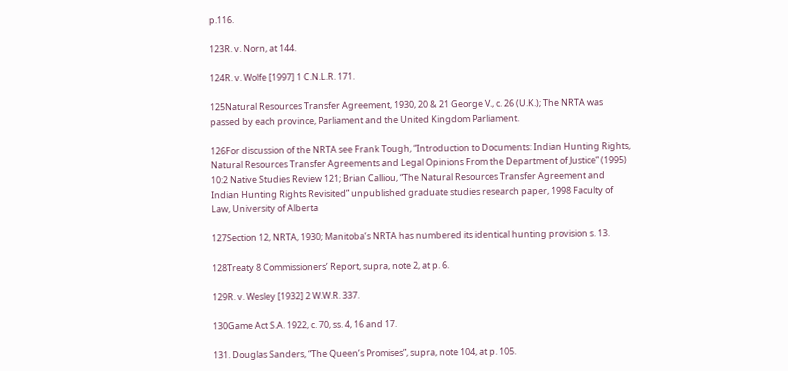p.116.

123R. v. Norn, at 144.

124R. v. Wolfe [1997] 1 C.N.L.R. 171.

125Natural Resources Transfer Agreement, 1930, 20 & 21 George V., c. 26 (U.K.); The NRTA was passed by each province, Parliament and the United Kingdom Parliament.

126For discussion of the NRTA see Frank Tough, “Introduction to Documents: Indian Hunting Rights, Natural Resources Transfer Agreements and Legal Opinions From the Department of Justice” (1995) 10:2 Native Studies Review 121; Brian Calliou, “The Natural Resources Transfer Agreement and Indian Hunting Rights Revisited” unpublished graduate studies research paper, 1998 Faculty of Law, University of Alberta

127Section 12, NRTA, 1930; Manitoba’s NRTA has numbered its identical hunting provision s. 13.

128Treaty 8 Commissioners’ Report, supra, note 2, at p. 6.

129R. v. Wesley [1932] 2 W.W.R. 337.

130Game Act S.A. 1922, c. 70, ss. 4, 16 and 17.

131. Douglas Sanders, “The Queen’s Promises”, supra, note 104, at p. 105.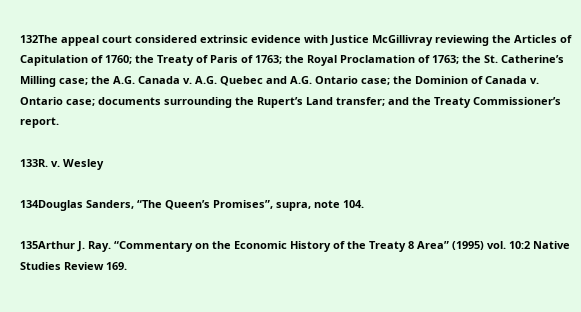132The appeal court considered extrinsic evidence with Justice McGillivray reviewing the Articles of Capitulation of 1760; the Treaty of Paris of 1763; the Royal Proclamation of 1763; the St. Catherine’s Milling case; the A.G. Canada v. A.G. Quebec and A.G. Ontario case; the Dominion of Canada v. Ontario case; documents surrounding the Rupert’s Land transfer; and the Treaty Commissioner’s report.

133R. v. Wesley

134Douglas Sanders, “The Queen’s Promises”, supra, note 104.

135Arthur J. Ray. “Commentary on the Economic History of the Treaty 8 Area” (1995) vol. 10:2 Native Studies Review 169.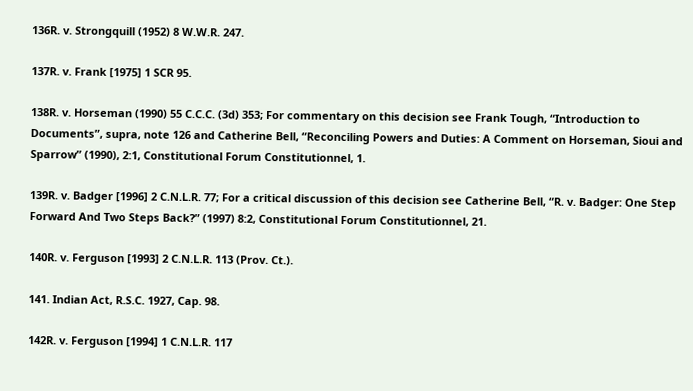136R. v. Strongquill (1952) 8 W.W.R. 247.

137R. v. Frank [1975] 1 SCR 95.

138R. v. Horseman (1990) 55 C.C.C. (3d) 353; For commentary on this decision see Frank Tough, “Introduction to Documents”, supra, note 126 and Catherine Bell, “Reconciling Powers and Duties: A Comment on Horseman, Sioui and Sparrow” (1990), 2:1, Constitutional Forum Constitutionnel, 1.

139R. v. Badger [1996] 2 C.N.L.R. 77; For a critical discussion of this decision see Catherine Bell, “R. v. Badger: One Step Forward And Two Steps Back?” (1997) 8:2, Constitutional Forum Constitutionnel, 21.

140R. v. Ferguson [1993] 2 C.N.L.R. 113 (Prov. Ct.).

141. Indian Act, R.S.C. 1927, Cap. 98.

142R. v. Ferguson [1994] 1 C.N.L.R. 117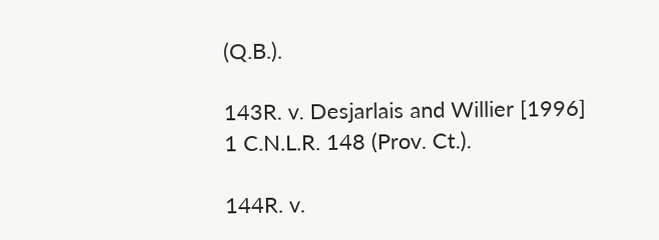(Q.B.).

143R. v. Desjarlais and Willier [1996] 1 C.N.L.R. 148 (Prov. Ct.).

144R. v.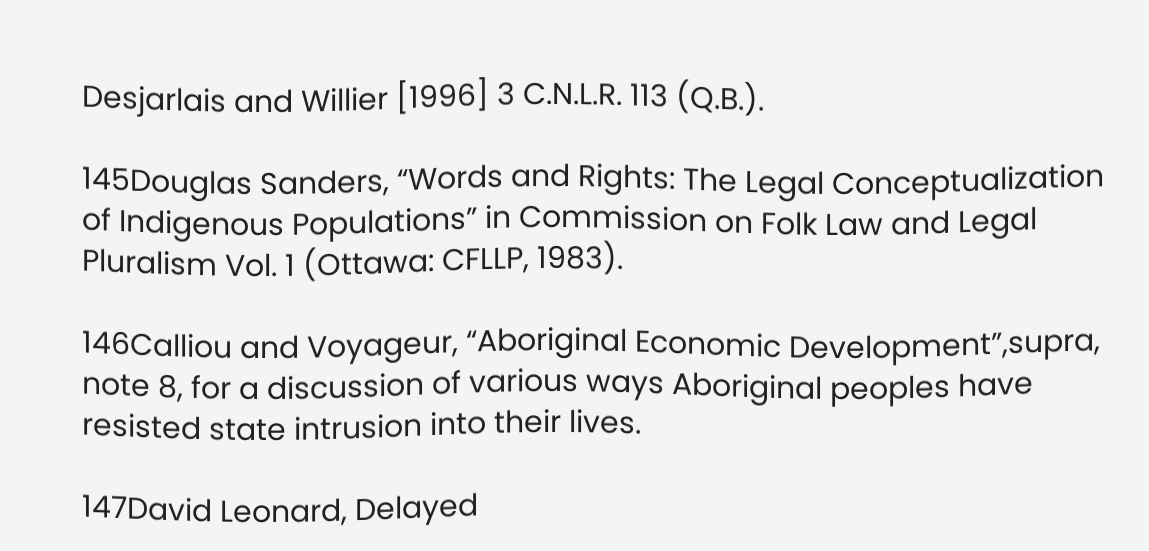Desjarlais and Willier [1996] 3 C.N.L.R. 113 (Q.B.).

145Douglas Sanders, “Words and Rights: The Legal Conceptualization of Indigenous Populations” in Commission on Folk Law and Legal Pluralism Vol. 1 (Ottawa: CFLLP, 1983).

146Calliou and Voyageur, “Aboriginal Economic Development”,supra, note 8, for a discussion of various ways Aboriginal peoples have resisted state intrusion into their lives.

147David Leonard, Delayed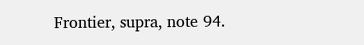Frontier, supra, note 94.